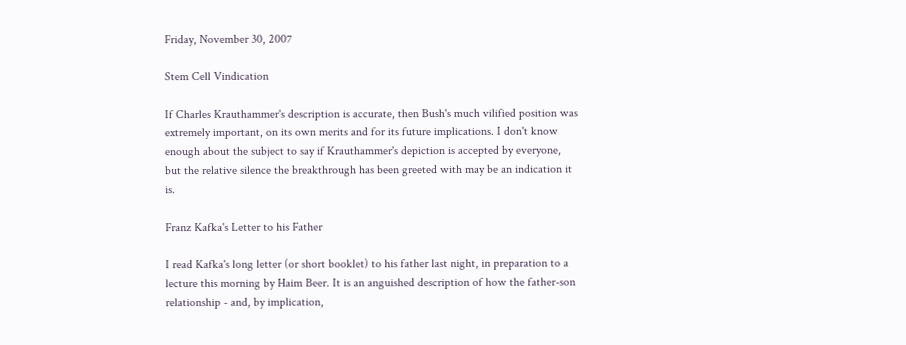Friday, November 30, 2007

Stem Cell Vindication

If Charles Krauthammer's description is accurate, then Bush's much vilified position was extremely important, on its own merits and for its future implications. I don't know enough about the subject to say if Krauthammer's depiction is accepted by everyone, but the relative silence the breakthrough has been greeted with may be an indication it is.

Franz Kafka's Letter to his Father

I read Kafka's long letter (or short booklet) to his father last night, in preparation to a lecture this morning by Haim Beer. It is an anguished description of how the father-son relationship - and, by implication,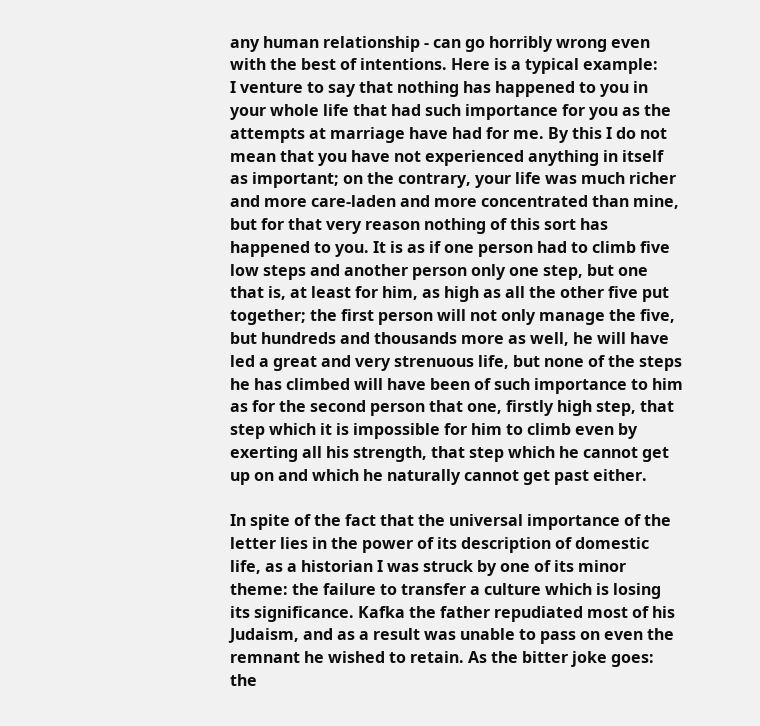any human relationship - can go horribly wrong even with the best of intentions. Here is a typical example:
I venture to say that nothing has happened to you in your whole life that had such importance for you as the attempts at marriage have had for me. By this I do not mean that you have not experienced anything in itself as important; on the contrary, your life was much richer and more care-laden and more concentrated than mine, but for that very reason nothing of this sort has happened to you. It is as if one person had to climb five low steps and another person only one step, but one that is, at least for him, as high as all the other five put together; the first person will not only manage the five, but hundreds and thousands more as well, he will have led a great and very strenuous life, but none of the steps he has climbed will have been of such importance to him as for the second person that one, firstly high step, that step which it is impossible for him to climb even by exerting all his strength, that step which he cannot get up on and which he naturally cannot get past either.

In spite of the fact that the universal importance of the letter lies in the power of its description of domestic life, as a historian I was struck by one of its minor theme: the failure to transfer a culture which is losing its significance. Kafka the father repudiated most of his Judaism, and as a result was unable to pass on even the remnant he wished to retain. As the bitter joke goes: the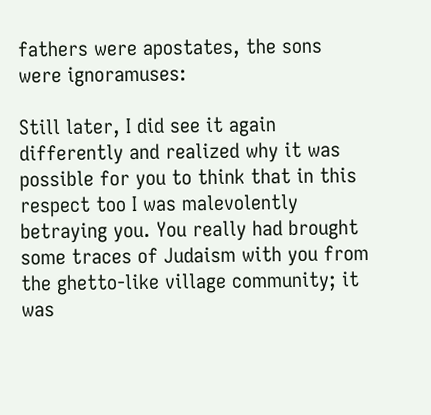fathers were apostates, the sons were ignoramuses:

Still later, I did see it again differently and realized why it was possible for you to think that in this respect too I was malevolently betraying you. You really had brought some traces of Judaism with you from the ghetto-like village community; it was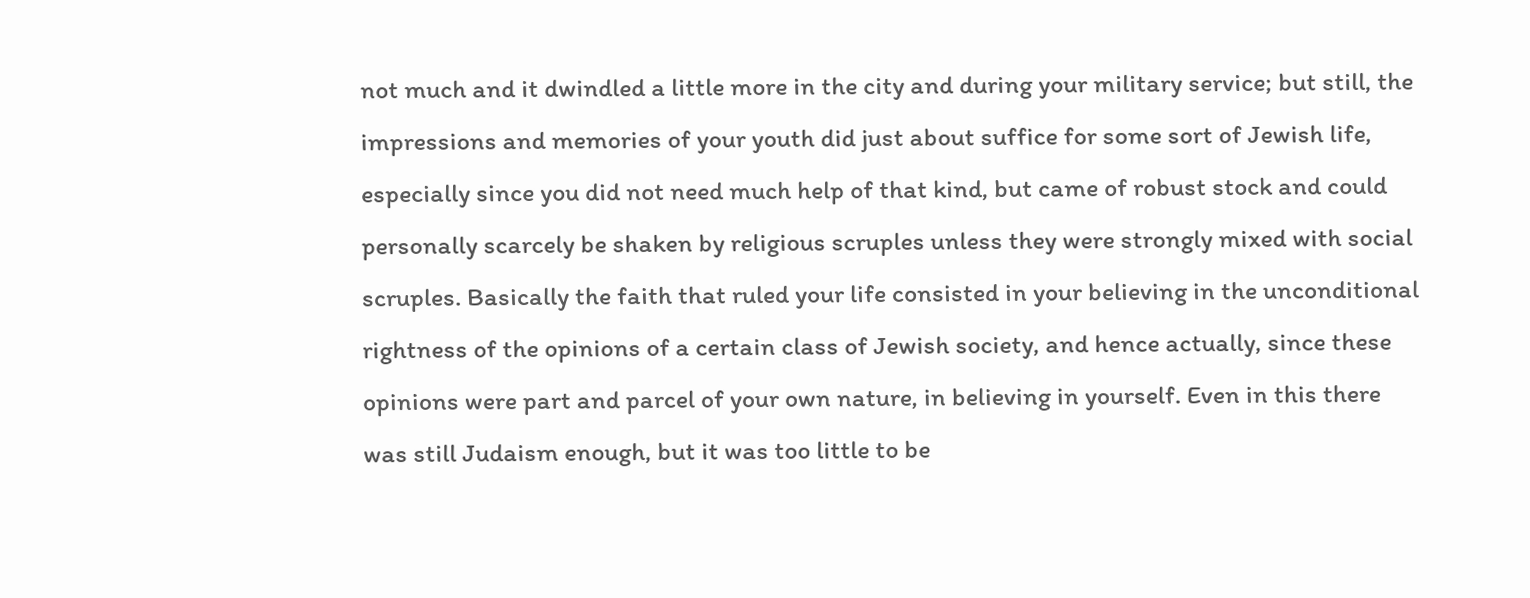not much and it dwindled a little more in the city and during your military service; but still, the impressions and memories of your youth did just about suffice for some sort of Jewish life, especially since you did not need much help of that kind, but came of robust stock and could personally scarcely be shaken by religious scruples unless they were strongly mixed with social scruples. Basically the faith that ruled your life consisted in your believing in the unconditional rightness of the opinions of a certain class of Jewish society, and hence actually, since these opinions were part and parcel of your own nature, in believing in yourself. Even in this there was still Judaism enough, but it was too little to be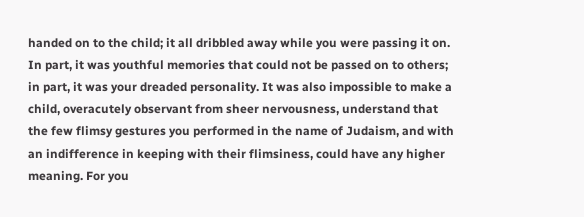handed on to the child; it all dribbled away while you were passing it on. In part, it was youthful memories that could not be passed on to others; in part, it was your dreaded personality. It was also impossible to make a child, overacutely observant from sheer nervousness, understand that the few flimsy gestures you performed in the name of Judaism, and with an indifference in keeping with their flimsiness, could have any higher meaning. For you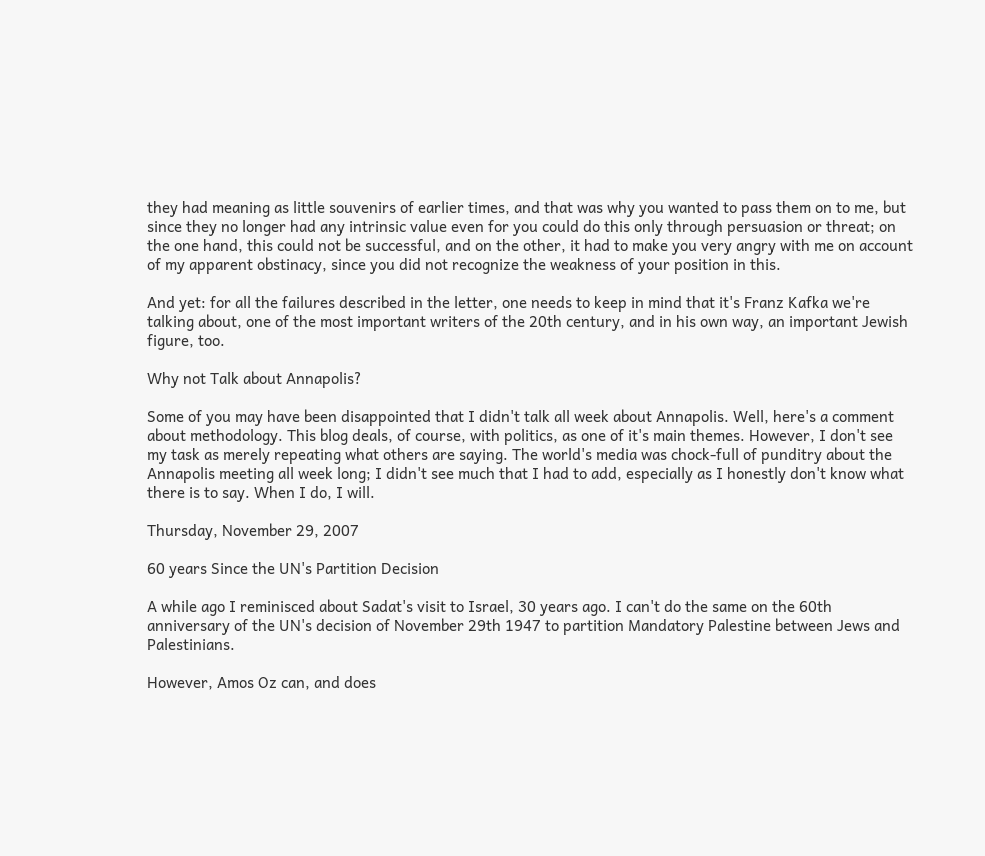they had meaning as little souvenirs of earlier times, and that was why you wanted to pass them on to me, but since they no longer had any intrinsic value even for you could do this only through persuasion or threat; on the one hand, this could not be successful, and on the other, it had to make you very angry with me on account of my apparent obstinacy, since you did not recognize the weakness of your position in this.

And yet: for all the failures described in the letter, one needs to keep in mind that it's Franz Kafka we're talking about, one of the most important writers of the 20th century, and in his own way, an important Jewish figure, too.

Why not Talk about Annapolis?

Some of you may have been disappointed that I didn't talk all week about Annapolis. Well, here's a comment about methodology. This blog deals, of course, with politics, as one of it's main themes. However, I don't see my task as merely repeating what others are saying. The world's media was chock-full of punditry about the Annapolis meeting all week long; I didn't see much that I had to add, especially as I honestly don't know what there is to say. When I do, I will.

Thursday, November 29, 2007

60 years Since the UN's Partition Decision

A while ago I reminisced about Sadat's visit to Israel, 30 years ago. I can't do the same on the 60th anniversary of the UN's decision of November 29th 1947 to partition Mandatory Palestine between Jews and Palestinians.

However, Amos Oz can, and does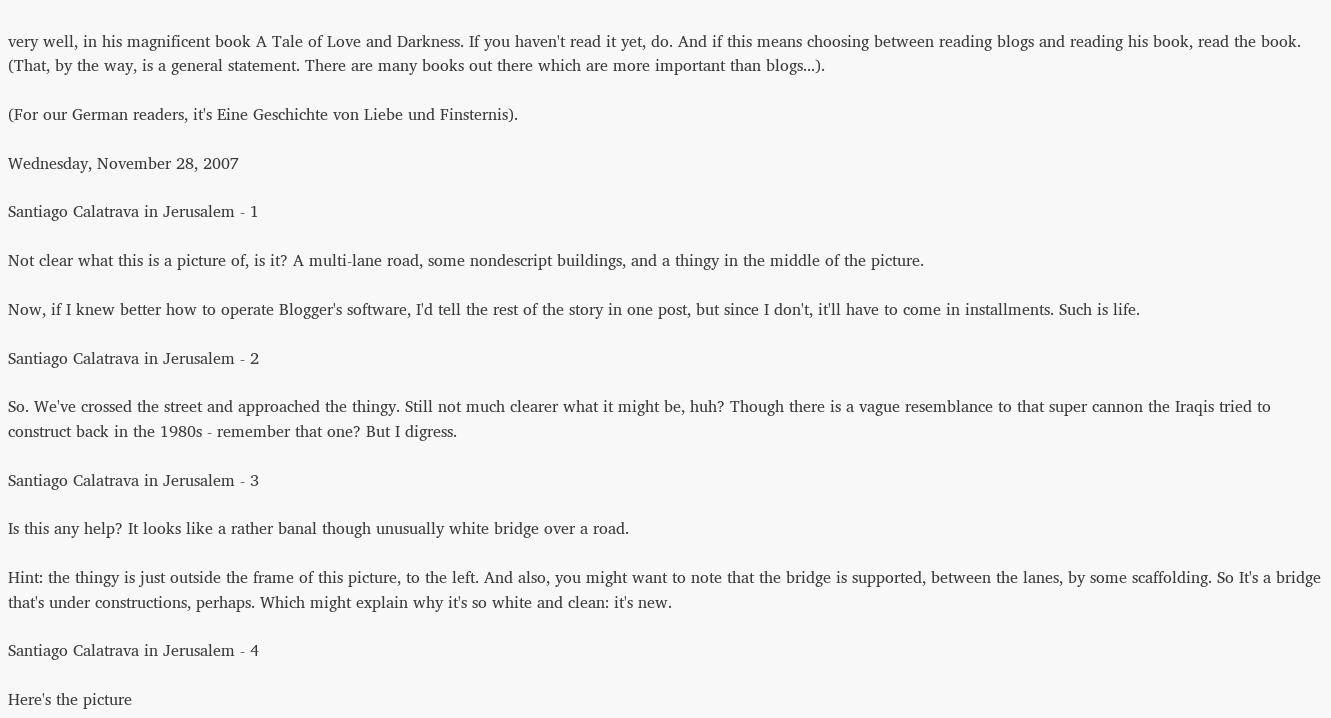very well, in his magnificent book A Tale of Love and Darkness. If you haven't read it yet, do. And if this means choosing between reading blogs and reading his book, read the book. (That, by the way, is a general statement. There are many books out there which are more important than blogs...).

(For our German readers, it's Eine Geschichte von Liebe und Finsternis).

Wednesday, November 28, 2007

Santiago Calatrava in Jerusalem - 1

Not clear what this is a picture of, is it? A multi-lane road, some nondescript buildings, and a thingy in the middle of the picture.

Now, if I knew better how to operate Blogger's software, I'd tell the rest of the story in one post, but since I don't, it'll have to come in installments. Such is life.

Santiago Calatrava in Jerusalem - 2

So. We've crossed the street and approached the thingy. Still not much clearer what it might be, huh? Though there is a vague resemblance to that super cannon the Iraqis tried to construct back in the 1980s - remember that one? But I digress.

Santiago Calatrava in Jerusalem - 3

Is this any help? It looks like a rather banal though unusually white bridge over a road.

Hint: the thingy is just outside the frame of this picture, to the left. And also, you might want to note that the bridge is supported, between the lanes, by some scaffolding. So It's a bridge that's under constructions, perhaps. Which might explain why it's so white and clean: it's new.

Santiago Calatrava in Jerusalem - 4

Here's the picture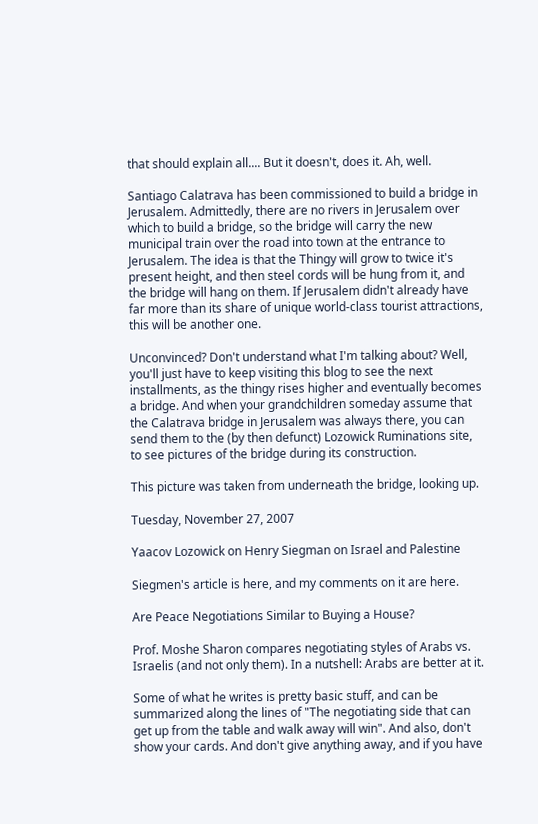that should explain all.... But it doesn't, does it. Ah, well.

Santiago Calatrava has been commissioned to build a bridge in Jerusalem. Admittedly, there are no rivers in Jerusalem over which to build a bridge, so the bridge will carry the new municipal train over the road into town at the entrance to Jerusalem. The idea is that the Thingy will grow to twice it's present height, and then steel cords will be hung from it, and the bridge will hang on them. If Jerusalem didn't already have far more than its share of unique world-class tourist attractions, this will be another one.

Unconvinced? Don't understand what I'm talking about? Well, you'll just have to keep visiting this blog to see the next installments, as the thingy rises higher and eventually becomes a bridge. And when your grandchildren someday assume that the Calatrava bridge in Jerusalem was always there, you can send them to the (by then defunct) Lozowick Ruminations site, to see pictures of the bridge during its construction.

This picture was taken from underneath the bridge, looking up.

Tuesday, November 27, 2007

Yaacov Lozowick on Henry Siegman on Israel and Palestine

Siegmen's article is here, and my comments on it are here.

Are Peace Negotiations Similar to Buying a House?

Prof. Moshe Sharon compares negotiating styles of Arabs vs. Israelis (and not only them). In a nutshell: Arabs are better at it.

Some of what he writes is pretty basic stuff, and can be summarized along the lines of "The negotiating side that can get up from the table and walk away will win". And also, don't show your cards. And don't give anything away, and if you have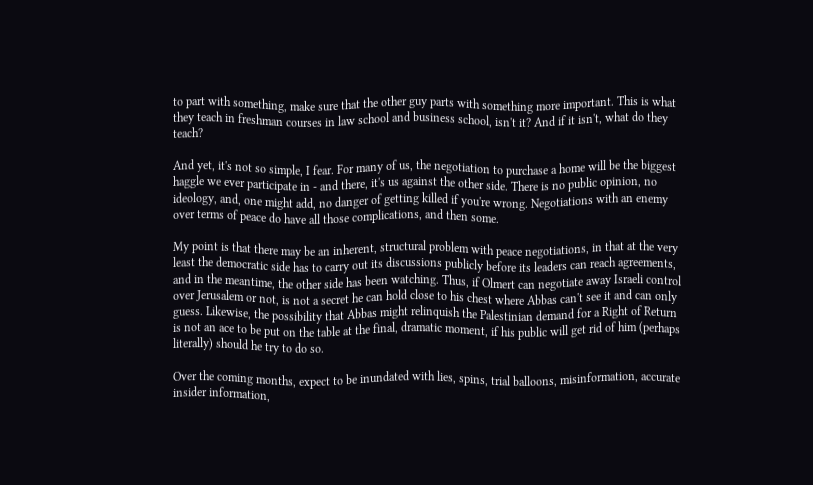to part with something, make sure that the other guy parts with something more important. This is what they teach in freshman courses in law school and business school, isn't it? And if it isn't, what do they teach?

And yet, it's not so simple, I fear. For many of us, the negotiation to purchase a home will be the biggest haggle we ever participate in - and there, it's us against the other side. There is no public opinion, no ideology, and, one might add, no danger of getting killed if you're wrong. Negotiations with an enemy over terms of peace do have all those complications, and then some.

My point is that there may be an inherent, structural problem with peace negotiations, in that at the very least the democratic side has to carry out its discussions publicly before its leaders can reach agreements, and in the meantime, the other side has been watching. Thus, if Olmert can negotiate away Israeli control over Jerusalem or not, is not a secret he can hold close to his chest where Abbas can't see it and can only guess. Likewise, the possibility that Abbas might relinquish the Palestinian demand for a Right of Return is not an ace to be put on the table at the final, dramatic moment, if his public will get rid of him (perhaps literally) should he try to do so.

Over the coming months, expect to be inundated with lies, spins, trial balloons, misinformation, accurate insider information,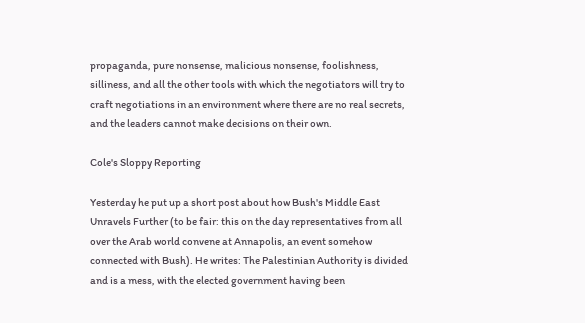propaganda, pure nonsense, malicious nonsense, foolishness, silliness, and all the other tools with which the negotiators will try to craft negotiations in an environment where there are no real secrets, and the leaders cannot make decisions on their own.

Cole's Sloppy Reporting

Yesterday he put up a short post about how Bush's Middle East Unravels Further (to be fair: this on the day representatives from all over the Arab world convene at Annapolis, an event somehow connected with Bush). He writes: The Palestinian Authority is divided and is a mess, with the elected government having been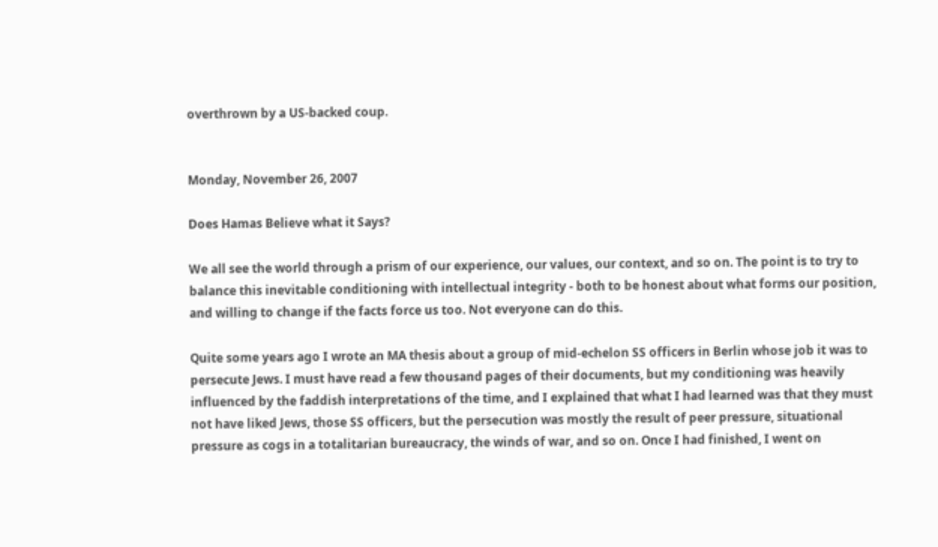overthrown by a US-backed coup.


Monday, November 26, 2007

Does Hamas Believe what it Says?

We all see the world through a prism of our experience, our values, our context, and so on. The point is to try to balance this inevitable conditioning with intellectual integrity - both to be honest about what forms our position, and willing to change if the facts force us too. Not everyone can do this.

Quite some years ago I wrote an MA thesis about a group of mid-echelon SS officers in Berlin whose job it was to persecute Jews. I must have read a few thousand pages of their documents, but my conditioning was heavily influenced by the faddish interpretations of the time, and I explained that what I had learned was that they must not have liked Jews, those SS officers, but the persecution was mostly the result of peer pressure, situational pressure as cogs in a totalitarian bureaucracy, the winds of war, and so on. Once I had finished, I went on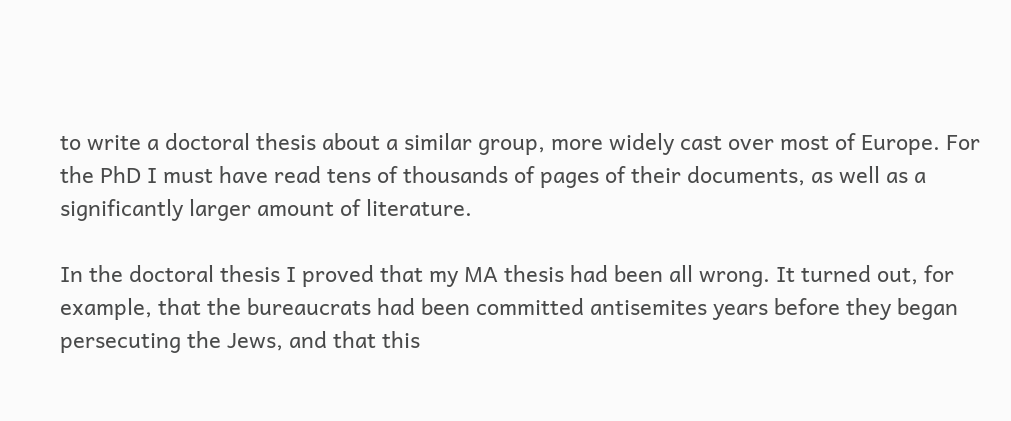to write a doctoral thesis about a similar group, more widely cast over most of Europe. For the PhD I must have read tens of thousands of pages of their documents, as well as a significantly larger amount of literature.

In the doctoral thesis I proved that my MA thesis had been all wrong. It turned out, for example, that the bureaucrats had been committed antisemites years before they began persecuting the Jews, and that this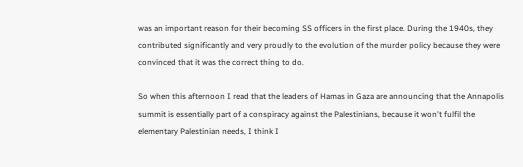was an important reason for their becoming SS officers in the first place. During the 1940s, they contributed significantly and very proudly to the evolution of the murder policy because they were convinced that it was the correct thing to do.

So when this afternoon I read that the leaders of Hamas in Gaza are announcing that the Annapolis summit is essentially part of a conspiracy against the Palestinians, because it won't fulfil the elementary Palestinian needs, I think I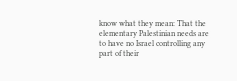know what they mean: That the elementary Palestinian needs are to have no Israel controlling any part of their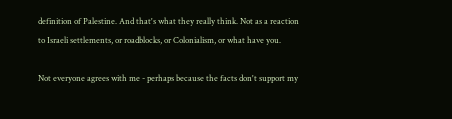definition of Palestine. And that's what they really think. Not as a reaction to Israeli settlements, or roadblocks, or Colonialism, or what have you.

Not everyone agrees with me - perhaps because the facts don't support my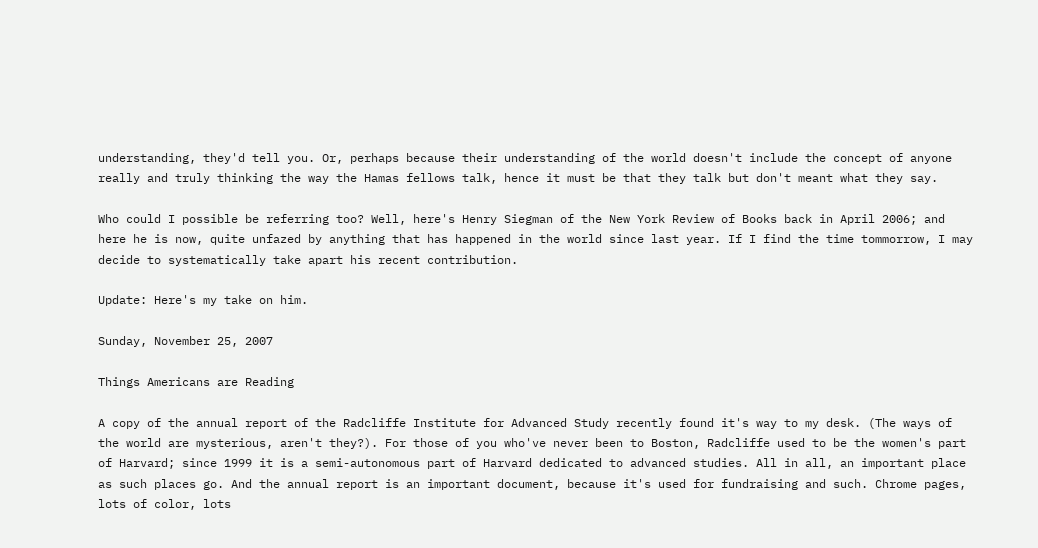understanding, they'd tell you. Or, perhaps because their understanding of the world doesn't include the concept of anyone really and truly thinking the way the Hamas fellows talk, hence it must be that they talk but don't meant what they say.

Who could I possible be referring too? Well, here's Henry Siegman of the New York Review of Books back in April 2006; and here he is now, quite unfazed by anything that has happened in the world since last year. If I find the time tommorrow, I may decide to systematically take apart his recent contribution.

Update: Here's my take on him.

Sunday, November 25, 2007

Things Americans are Reading

A copy of the annual report of the Radcliffe Institute for Advanced Study recently found it's way to my desk. (The ways of the world are mysterious, aren't they?). For those of you who've never been to Boston, Radcliffe used to be the women's part of Harvard; since 1999 it is a semi-autonomous part of Harvard dedicated to advanced studies. All in all, an important place as such places go. And the annual report is an important document, because it's used for fundraising and such. Chrome pages, lots of color, lots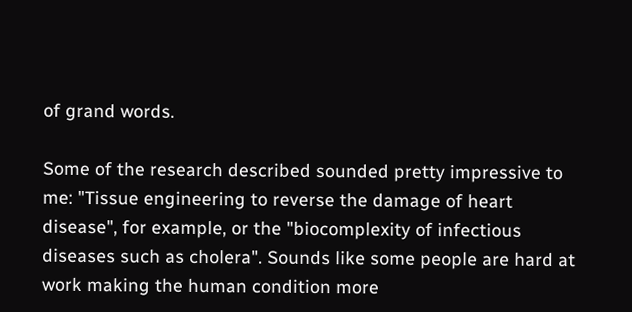of grand words.

Some of the research described sounded pretty impressive to me: "Tissue engineering to reverse the damage of heart disease", for example, or the "biocomplexity of infectious diseases such as cholera". Sounds like some people are hard at work making the human condition more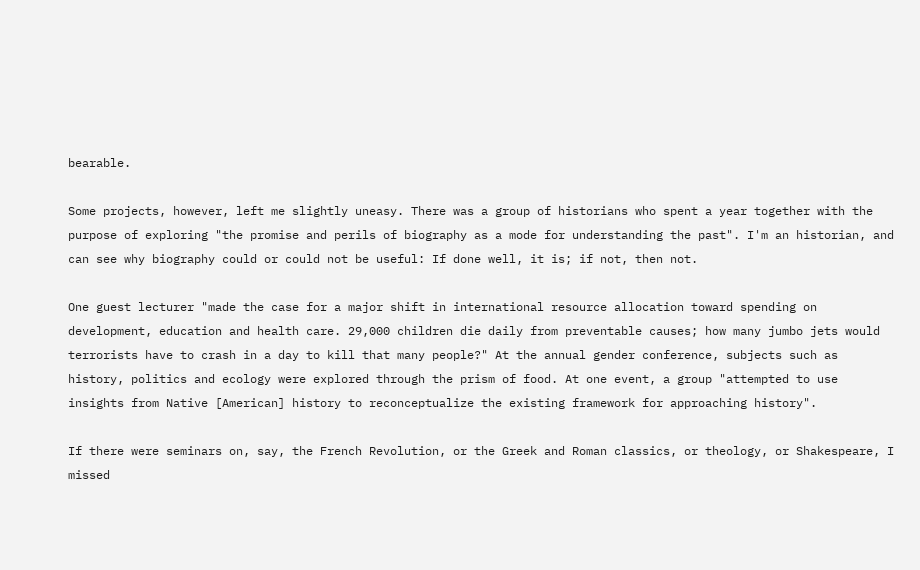bearable.

Some projects, however, left me slightly uneasy. There was a group of historians who spent a year together with the purpose of exploring "the promise and perils of biography as a mode for understanding the past". I'm an historian, and can see why biography could or could not be useful: If done well, it is; if not, then not.

One guest lecturer "made the case for a major shift in international resource allocation toward spending on development, education and health care. 29,000 children die daily from preventable causes; how many jumbo jets would terrorists have to crash in a day to kill that many people?" At the annual gender conference, subjects such as history, politics and ecology were explored through the prism of food. At one event, a group "attempted to use insights from Native [American] history to reconceptualize the existing framework for approaching history".

If there were seminars on, say, the French Revolution, or the Greek and Roman classics, or theology, or Shakespeare, I missed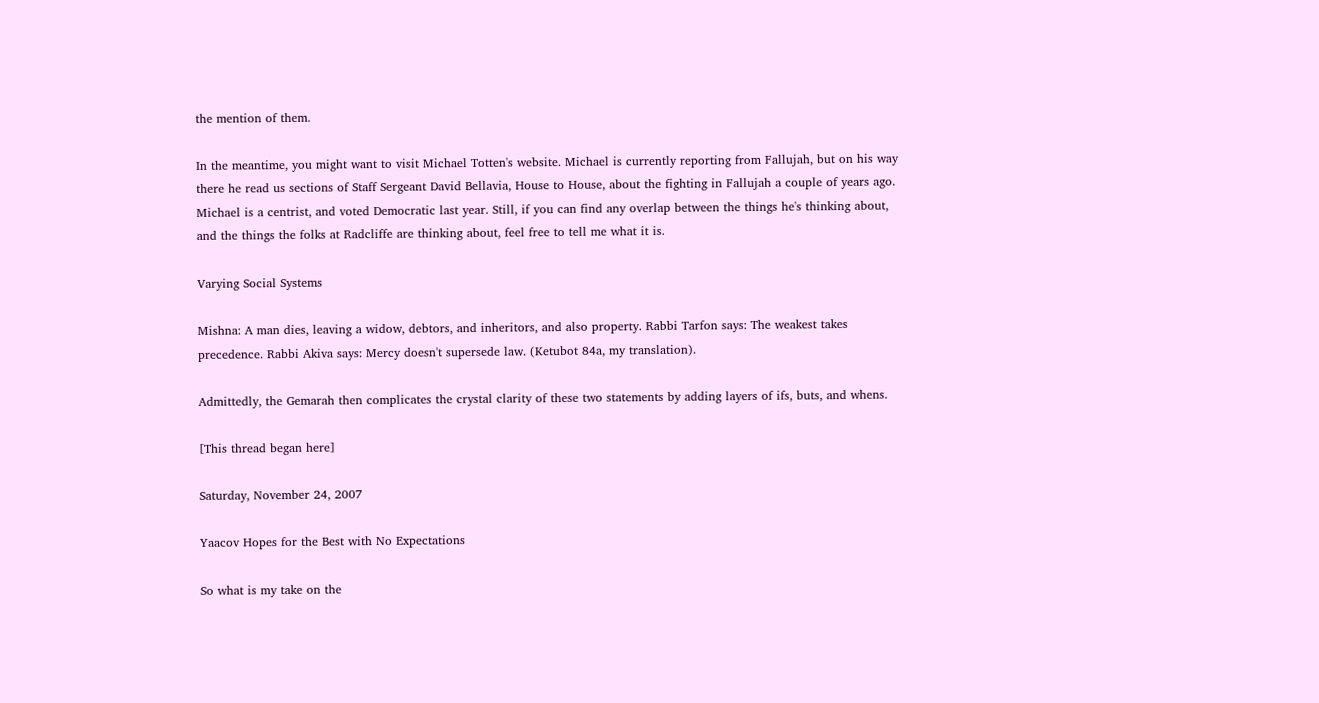the mention of them.

In the meantime, you might want to visit Michael Totten's website. Michael is currently reporting from Fallujah, but on his way there he read us sections of Staff Sergeant David Bellavia, House to House, about the fighting in Fallujah a couple of years ago. Michael is a centrist, and voted Democratic last year. Still, if you can find any overlap between the things he's thinking about, and the things the folks at Radcliffe are thinking about, feel free to tell me what it is.

Varying Social Systems

Mishna: A man dies, leaving a widow, debtors, and inheritors, and also property. Rabbi Tarfon says: The weakest takes precedence. Rabbi Akiva says: Mercy doesn't supersede law. (Ketubot 84a, my translation).

Admittedly, the Gemarah then complicates the crystal clarity of these two statements by adding layers of ifs, buts, and whens.

[This thread began here]

Saturday, November 24, 2007

Yaacov Hopes for the Best with No Expectations

So what is my take on the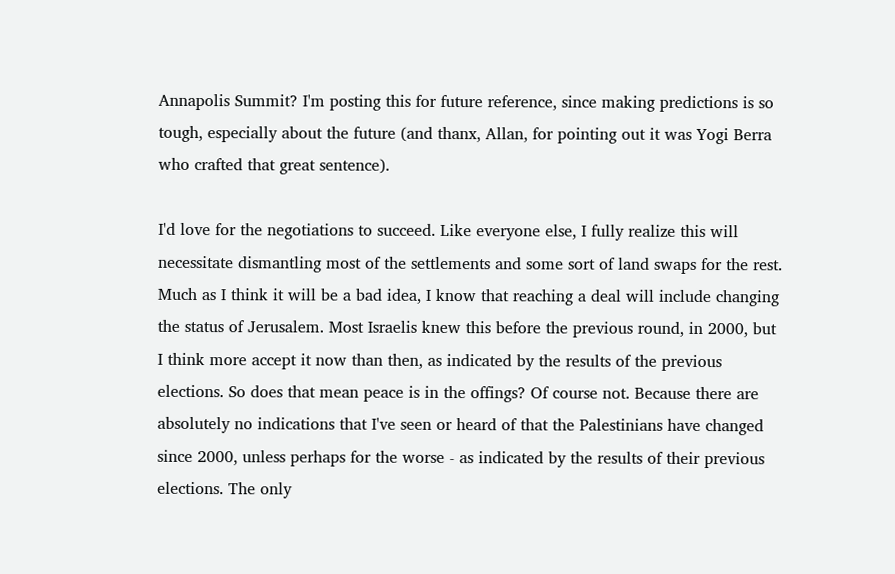Annapolis Summit? I'm posting this for future reference, since making predictions is so tough, especially about the future (and thanx, Allan, for pointing out it was Yogi Berra who crafted that great sentence).

I'd love for the negotiations to succeed. Like everyone else, I fully realize this will necessitate dismantling most of the settlements and some sort of land swaps for the rest. Much as I think it will be a bad idea, I know that reaching a deal will include changing the status of Jerusalem. Most Israelis knew this before the previous round, in 2000, but I think more accept it now than then, as indicated by the results of the previous elections. So does that mean peace is in the offings? Of course not. Because there are absolutely no indications that I've seen or heard of that the Palestinians have changed since 2000, unless perhaps for the worse - as indicated by the results of their previous elections. The only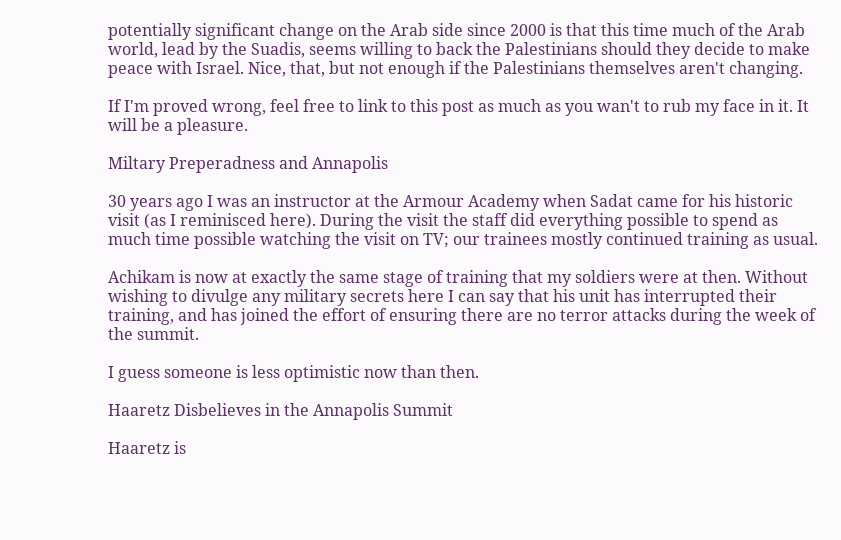potentially significant change on the Arab side since 2000 is that this time much of the Arab world, lead by the Suadis, seems willing to back the Palestinians should they decide to make peace with Israel. Nice, that, but not enough if the Palestinians themselves aren't changing.

If I'm proved wrong, feel free to link to this post as much as you wan't to rub my face in it. It will be a pleasure.

Miltary Preperadness and Annapolis

30 years ago I was an instructor at the Armour Academy when Sadat came for his historic visit (as I reminisced here). During the visit the staff did everything possible to spend as much time possible watching the visit on TV; our trainees mostly continued training as usual.

Achikam is now at exactly the same stage of training that my soldiers were at then. Without wishing to divulge any military secrets here I can say that his unit has interrupted their training, and has joined the effort of ensuring there are no terror attacks during the week of the summit.

I guess someone is less optimistic now than then.

Haaretz Disbelieves in the Annapolis Summit

Haaretz is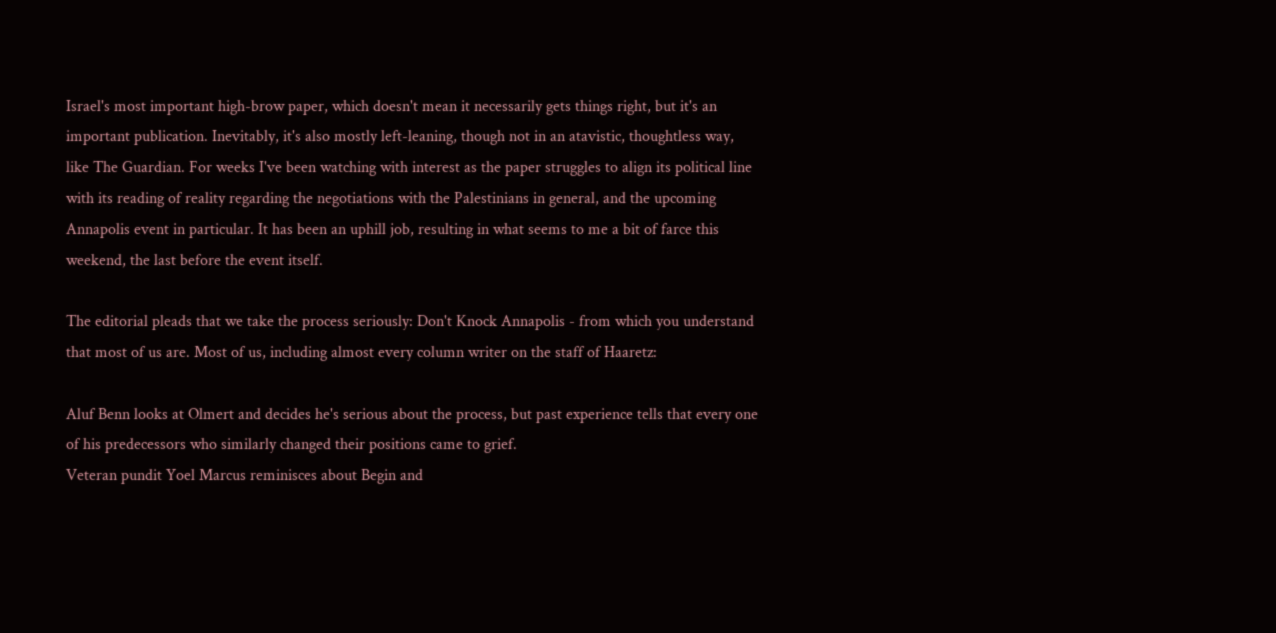Israel's most important high-brow paper, which doesn't mean it necessarily gets things right, but it's an important publication. Inevitably, it's also mostly left-leaning, though not in an atavistic, thoughtless way, like The Guardian. For weeks I've been watching with interest as the paper struggles to align its political line with its reading of reality regarding the negotiations with the Palestinians in general, and the upcoming Annapolis event in particular. It has been an uphill job, resulting in what seems to me a bit of farce this weekend, the last before the event itself.

The editorial pleads that we take the process seriously: Don't Knock Annapolis - from which you understand that most of us are. Most of us, including almost every column writer on the staff of Haaretz:

Aluf Benn looks at Olmert and decides he's serious about the process, but past experience tells that every one of his predecessors who similarly changed their positions came to grief.
Veteran pundit Yoel Marcus reminisces about Begin and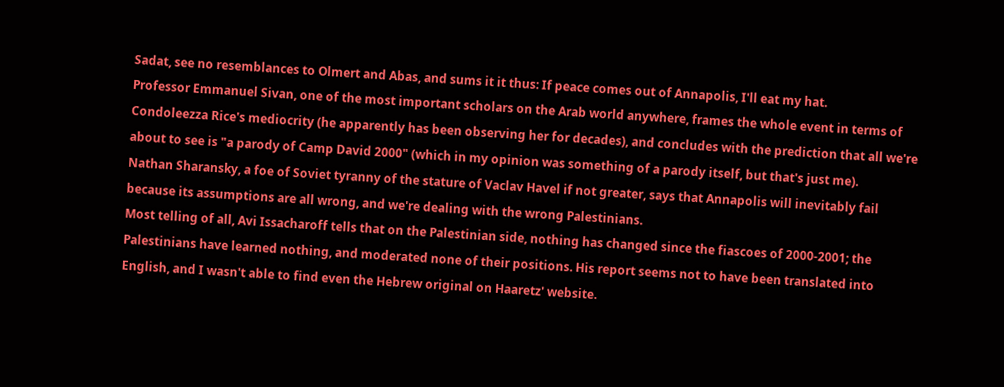Sadat, see no resemblances to Olmert and Abas, and sums it it thus: If peace comes out of Annapolis, I'll eat my hat.
Professor Emmanuel Sivan, one of the most important scholars on the Arab world anywhere, frames the whole event in terms of Condoleezza Rice's mediocrity (he apparently has been observing her for decades), and concludes with the prediction that all we're about to see is "a parody of Camp David 2000" (which in my opinion was something of a parody itself, but that's just me).
Nathan Sharansky, a foe of Soviet tyranny of the stature of Vaclav Havel if not greater, says that Annapolis will inevitably fail because its assumptions are all wrong, and we're dealing with the wrong Palestinians.
Most telling of all, Avi Issacharoff tells that on the Palestinian side, nothing has changed since the fiascoes of 2000-2001; the Palestinians have learned nothing, and moderated none of their positions. His report seems not to have been translated into English, and I wasn't able to find even the Hebrew original on Haaretz' website.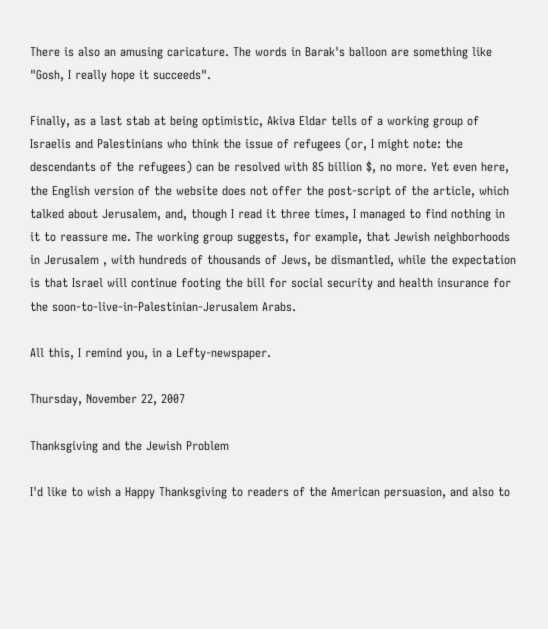There is also an amusing caricature. The words in Barak's balloon are something like "Gosh, I really hope it succeeds".

Finally, as a last stab at being optimistic, Akiva Eldar tells of a working group of Israelis and Palestinians who think the issue of refugees (or, I might note: the descendants of the refugees) can be resolved with 85 billion $, no more. Yet even here, the English version of the website does not offer the post-script of the article, which talked about Jerusalem, and, though I read it three times, I managed to find nothing in it to reassure me. The working group suggests, for example, that Jewish neighborhoods in Jerusalem , with hundreds of thousands of Jews, be dismantled, while the expectation is that Israel will continue footing the bill for social security and health insurance for the soon-to-live-in-Palestinian-Jerusalem Arabs.

All this, I remind you, in a Lefty-newspaper.

Thursday, November 22, 2007

Thanksgiving and the Jewish Problem

I'd like to wish a Happy Thanksgiving to readers of the American persuasion, and also to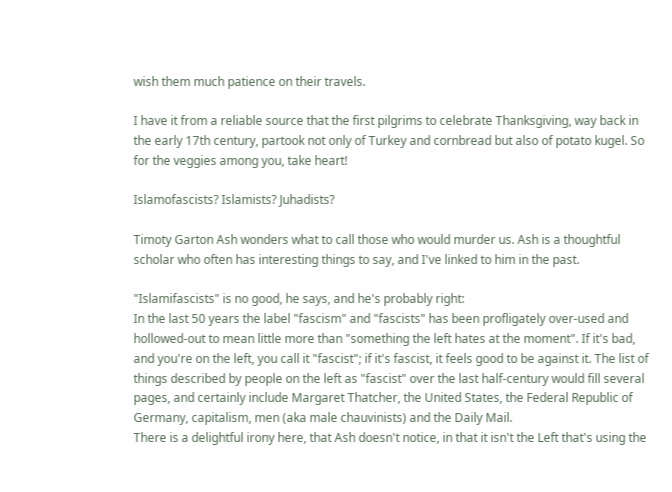wish them much patience on their travels.

I have it from a reliable source that the first pilgrims to celebrate Thanksgiving, way back in the early 17th century, partook not only of Turkey and cornbread but also of potato kugel. So for the veggies among you, take heart!

Islamofascists? Islamists? Juhadists?

Timoty Garton Ash wonders what to call those who would murder us. Ash is a thoughtful scholar who often has interesting things to say, and I've linked to him in the past.

"Islamifascists" is no good, he says, and he's probably right:
In the last 50 years the label "fascism" and "fascists" has been profligately over-used and hollowed-out to mean little more than "something the left hates at the moment". If it's bad, and you're on the left, you call it "fascist"; if it's fascist, it feels good to be against it. The list of things described by people on the left as "fascist" over the last half-century would fill several pages, and certainly include Margaret Thatcher, the United States, the Federal Republic of Germany, capitalism, men (aka male chauvinists) and the Daily Mail.
There is a delightful irony here, that Ash doesn't notice, in that it isn't the Left that's using the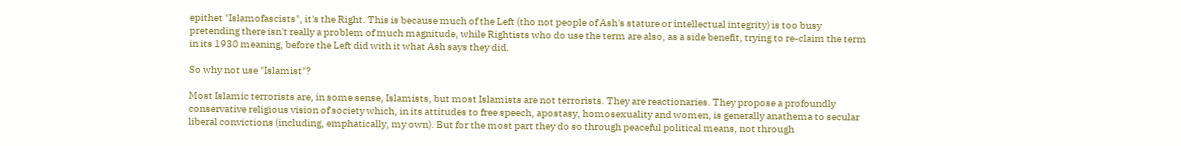epithet "Islamofascists", it's the Right. This is because much of the Left (tho not people of Ash's stature or intellectual integrity) is too busy pretending there isn't really a problem of much magnitude, while Rightists who do use the term are also, as a side benefit, trying to re-claim the term in its 1930 meaning, before the Left did with it what Ash says they did.

So why not use "Islamist"?

Most Islamic terrorists are, in some sense, Islamists, but most Islamists are not terrorists. They are reactionaries. They propose a profoundly conservative religious vision of society which, in its attitudes to free speech, apostasy, homosexuality and women, is generally anathema to secular liberal convictions (including, emphatically, my own). But for the most part they do so through peaceful political means, not through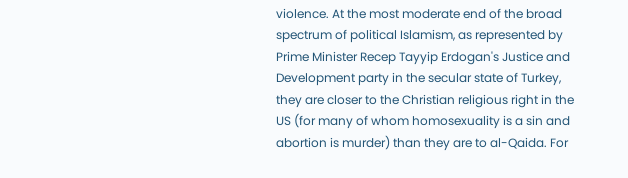violence. At the most moderate end of the broad spectrum of political Islamism, as represented by Prime Minister Recep Tayyip Erdogan's Justice and Development party in the secular state of Turkey, they are closer to the Christian religious right in the US (for many of whom homosexuality is a sin and abortion is murder) than they are to al-Qaida. For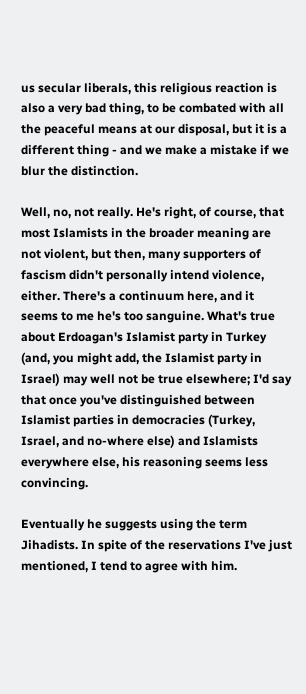us secular liberals, this religious reaction is also a very bad thing, to be combated with all the peaceful means at our disposal, but it is a different thing - and we make a mistake if we blur the distinction.

Well, no, not really. He's right, of course, that most Islamists in the broader meaning are not violent, but then, many supporters of fascism didn't personally intend violence, either. There's a continuum here, and it seems to me he's too sanguine. What's true about Erdoagan's Islamist party in Turkey (and, you might add, the Islamist party in Israel) may well not be true elsewhere; I'd say that once you've distinguished between Islamist parties in democracies (Turkey, Israel, and no-where else) and Islamists everywhere else, his reasoning seems less convincing.

Eventually he suggests using the term Jihadists. In spite of the reservations I've just mentioned, I tend to agree with him.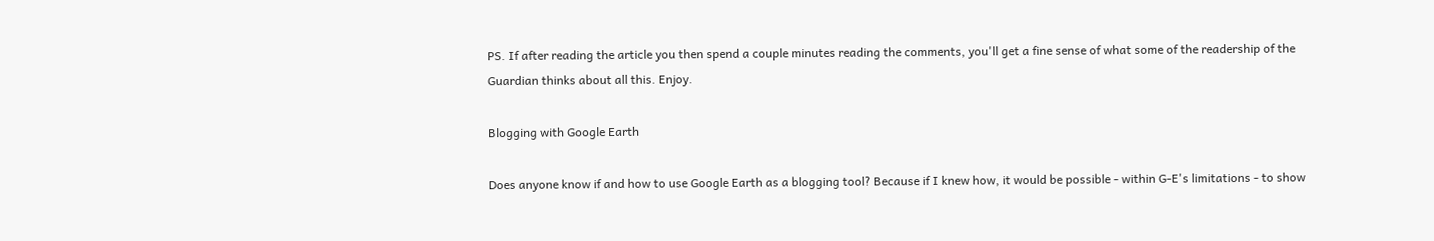PS. If after reading the article you then spend a couple minutes reading the comments, you'll get a fine sense of what some of the readership of the Guardian thinks about all this. Enjoy.

Blogging with Google Earth

Does anyone know if and how to use Google Earth as a blogging tool? Because if I knew how, it would be possible - within G-E's limitations - to show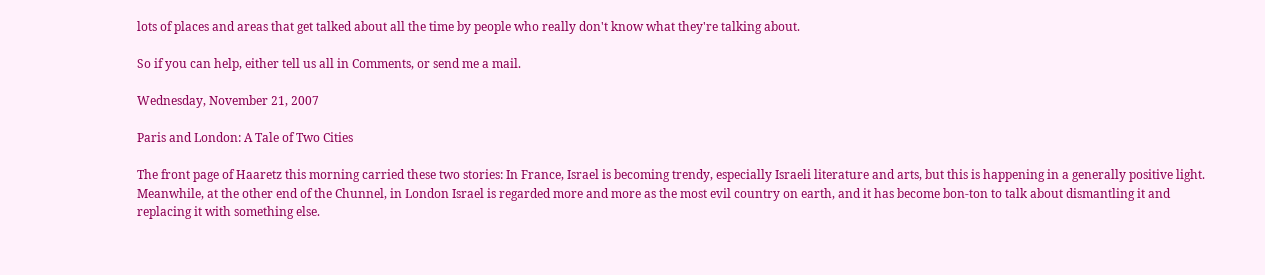lots of places and areas that get talked about all the time by people who really don't know what they're talking about.

So if you can help, either tell us all in Comments, or send me a mail.

Wednesday, November 21, 2007

Paris and London: A Tale of Two Cities

The front page of Haaretz this morning carried these two stories: In France, Israel is becoming trendy, especially Israeli literature and arts, but this is happening in a generally positive light. Meanwhile, at the other end of the Chunnel, in London Israel is regarded more and more as the most evil country on earth, and it has become bon-ton to talk about dismantling it and replacing it with something else.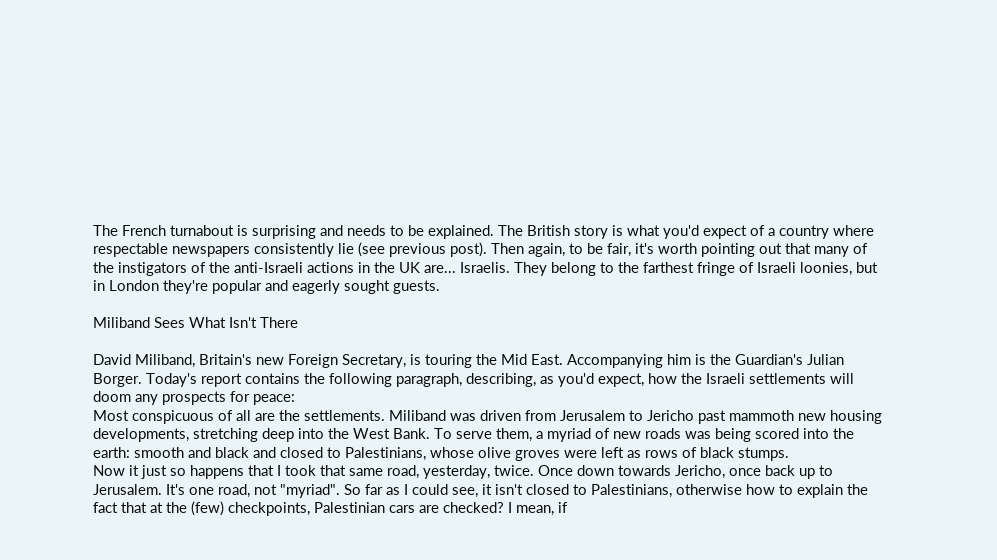The French turnabout is surprising and needs to be explained. The British story is what you'd expect of a country where respectable newspapers consistently lie (see previous post). Then again, to be fair, it's worth pointing out that many of the instigators of the anti-Israeli actions in the UK are... Israelis. They belong to the farthest fringe of Israeli loonies, but in London they're popular and eagerly sought guests.

Miliband Sees What Isn't There

David Miliband, Britain's new Foreign Secretary, is touring the Mid East. Accompanying him is the Guardian's Julian Borger. Today's report contains the following paragraph, describing, as you'd expect, how the Israeli settlements will doom any prospects for peace:
Most conspicuous of all are the settlements. Miliband was driven from Jerusalem to Jericho past mammoth new housing developments, stretching deep into the West Bank. To serve them, a myriad of new roads was being scored into the earth: smooth and black and closed to Palestinians, whose olive groves were left as rows of black stumps.
Now it just so happens that I took that same road, yesterday, twice. Once down towards Jericho, once back up to Jerusalem. It's one road, not "myriad". So far as I could see, it isn't closed to Palestinians, otherwise how to explain the fact that at the (few) checkpoints, Palestinian cars are checked? I mean, if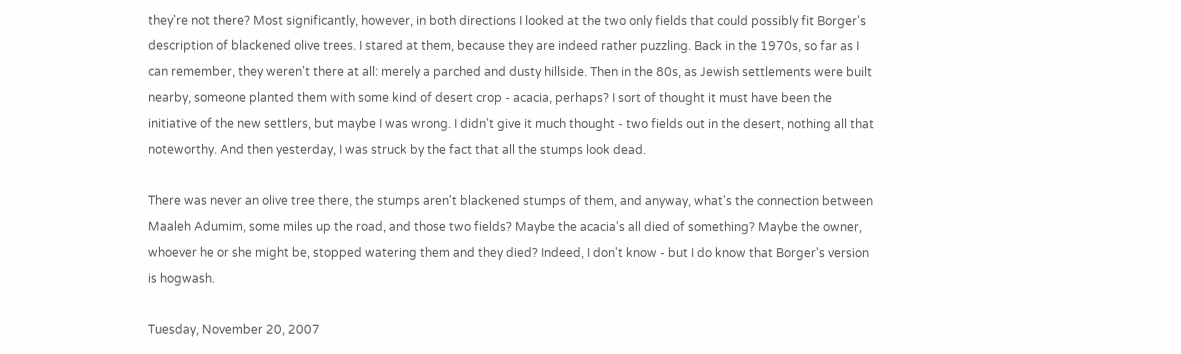they're not there? Most significantly, however, in both directions I looked at the two only fields that could possibly fit Borger's description of blackened olive trees. I stared at them, because they are indeed rather puzzling. Back in the 1970s, so far as I can remember, they weren't there at all: merely a parched and dusty hillside. Then in the 80s, as Jewish settlements were built nearby, someone planted them with some kind of desert crop - acacia, perhaps? I sort of thought it must have been the initiative of the new settlers, but maybe I was wrong. I didn't give it much thought - two fields out in the desert, nothing all that noteworthy. And then yesterday, I was struck by the fact that all the stumps look dead.

There was never an olive tree there, the stumps aren't blackened stumps of them, and anyway, what's the connection between Maaleh Adumim, some miles up the road, and those two fields? Maybe the acacia's all died of something? Maybe the owner, whoever he or she might be, stopped watering them and they died? Indeed, I don't know - but I do know that Borger's version is hogwash.

Tuesday, November 20, 2007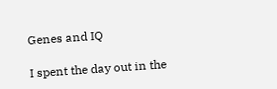Genes and IQ

I spent the day out in the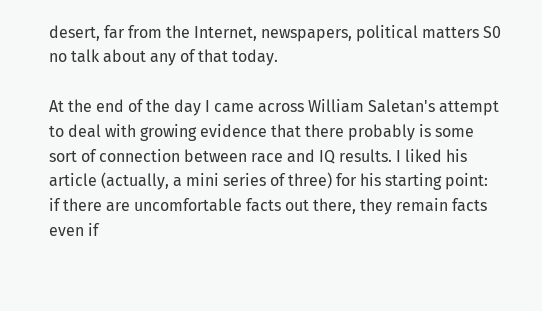desert, far from the Internet, newspapers, political matters S0 no talk about any of that today.

At the end of the day I came across William Saletan's attempt to deal with growing evidence that there probably is some sort of connection between race and IQ results. I liked his article (actually, a mini series of three) for his starting point: if there are uncomfortable facts out there, they remain facts even if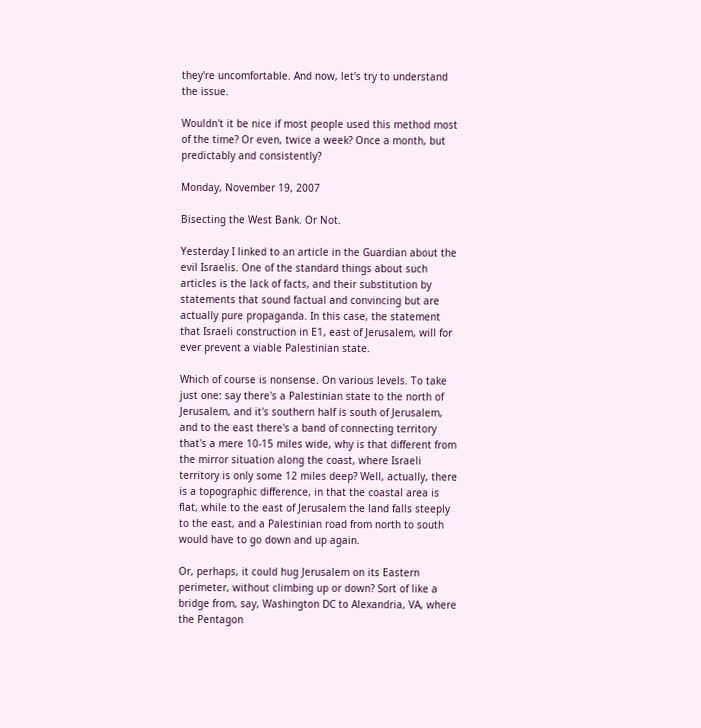they're uncomfortable. And now, let's try to understand the issue.

Wouldn't it be nice if most people used this method most of the time? Or even, twice a week? Once a month, but predictably and consistently?

Monday, November 19, 2007

Bisecting the West Bank. Or Not.

Yesterday I linked to an article in the Guardian about the evil Israelis. One of the standard things about such articles is the lack of facts, and their substitution by statements that sound factual and convincing but are actually pure propaganda. In this case, the statement that Israeli construction in E1, east of Jerusalem, will for ever prevent a viable Palestinian state.

Which of course is nonsense. On various levels. To take just one: say there's a Palestinian state to the north of Jerusalem, and it's southern half is south of Jerusalem, and to the east there's a band of connecting territory that's a mere 10-15 miles wide, why is that different from the mirror situation along the coast, where Israeli territory is only some 12 miles deep? Well, actually, there is a topographic difference, in that the coastal area is flat, while to the east of Jerusalem the land falls steeply to the east, and a Palestinian road from north to south would have to go down and up again.

Or, perhaps, it could hug Jerusalem on its Eastern perimeter, without climbing up or down? Sort of like a bridge from, say, Washington DC to Alexandria, VA, where the Pentagon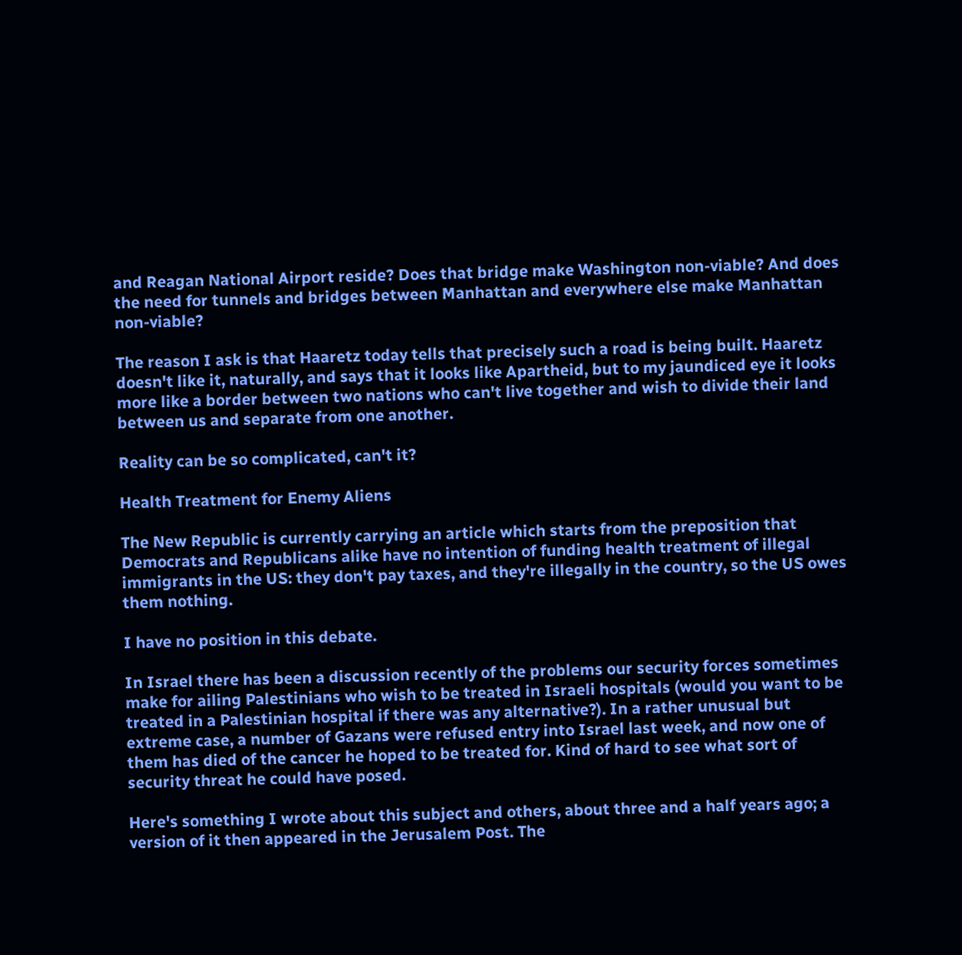and Reagan National Airport reside? Does that bridge make Washington non-viable? And does the need for tunnels and bridges between Manhattan and everywhere else make Manhattan non-viable?

The reason I ask is that Haaretz today tells that precisely such a road is being built. Haaretz doesn't like it, naturally, and says that it looks like Apartheid, but to my jaundiced eye it looks more like a border between two nations who can't live together and wish to divide their land between us and separate from one another.

Reality can be so complicated, can't it?

Health Treatment for Enemy Aliens

The New Republic is currently carrying an article which starts from the preposition that Democrats and Republicans alike have no intention of funding health treatment of illegal immigrants in the US: they don't pay taxes, and they're illegally in the country, so the US owes them nothing.

I have no position in this debate.

In Israel there has been a discussion recently of the problems our security forces sometimes make for ailing Palestinians who wish to be treated in Israeli hospitals (would you want to be treated in a Palestinian hospital if there was any alternative?). In a rather unusual but extreme case, a number of Gazans were refused entry into Israel last week, and now one of them has died of the cancer he hoped to be treated for. Kind of hard to see what sort of security threat he could have posed.

Here's something I wrote about this subject and others, about three and a half years ago; a version of it then appeared in the Jerusalem Post. The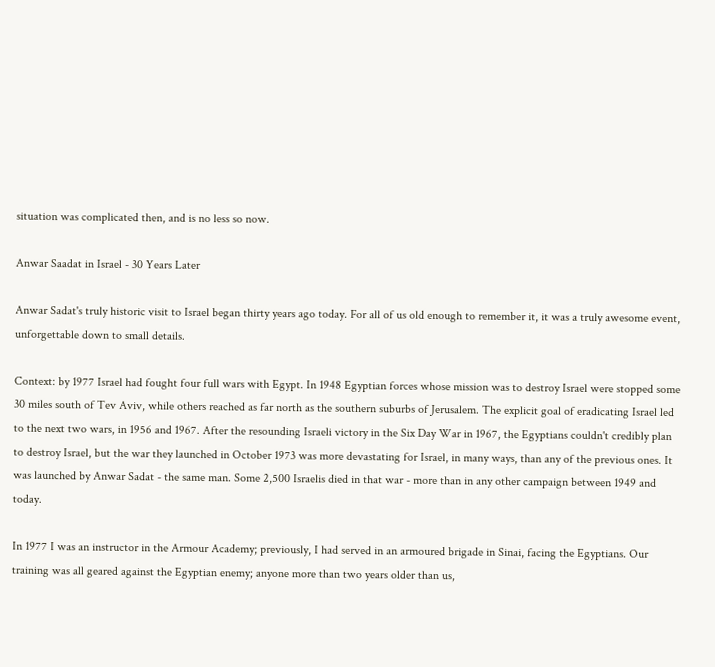situation was complicated then, and is no less so now.

Anwar Saadat in Israel - 30 Years Later

Anwar Sadat's truly historic visit to Israel began thirty years ago today. For all of us old enough to remember it, it was a truly awesome event, unforgettable down to small details.

Context: by 1977 Israel had fought four full wars with Egypt. In 1948 Egyptian forces whose mission was to destroy Israel were stopped some 30 miles south of Tev Aviv, while others reached as far north as the southern suburbs of Jerusalem. The explicit goal of eradicating Israel led to the next two wars, in 1956 and 1967. After the resounding Israeli victory in the Six Day War in 1967, the Egyptians couldn't credibly plan to destroy Israel, but the war they launched in October 1973 was more devastating for Israel, in many ways, than any of the previous ones. It was launched by Anwar Sadat - the same man. Some 2,500 Israelis died in that war - more than in any other campaign between 1949 and today.

In 1977 I was an instructor in the Armour Academy; previously, I had served in an armoured brigade in Sinai, facing the Egyptians. Our training was all geared against the Egyptian enemy; anyone more than two years older than us,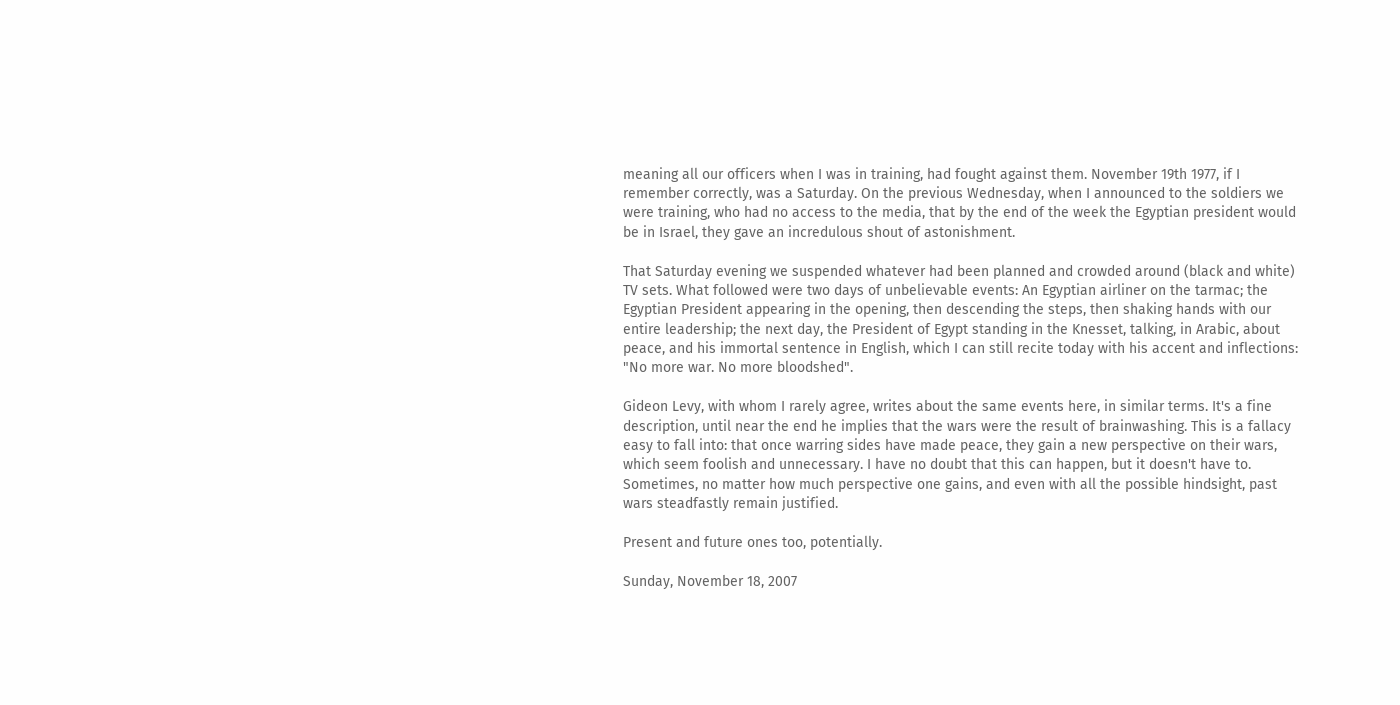meaning all our officers when I was in training, had fought against them. November 19th 1977, if I remember correctly, was a Saturday. On the previous Wednesday, when I announced to the soldiers we were training, who had no access to the media, that by the end of the week the Egyptian president would be in Israel, they gave an incredulous shout of astonishment.

That Saturday evening we suspended whatever had been planned and crowded around (black and white) TV sets. What followed were two days of unbelievable events: An Egyptian airliner on the tarmac; the Egyptian President appearing in the opening, then descending the steps, then shaking hands with our entire leadership; the next day, the President of Egypt standing in the Knesset, talking, in Arabic, about peace, and his immortal sentence in English, which I can still recite today with his accent and inflections: "No more war. No more bloodshed".

Gideon Levy, with whom I rarely agree, writes about the same events here, in similar terms. It's a fine description, until near the end he implies that the wars were the result of brainwashing. This is a fallacy easy to fall into: that once warring sides have made peace, they gain a new perspective on their wars, which seem foolish and unnecessary. I have no doubt that this can happen, but it doesn't have to. Sometimes, no matter how much perspective one gains, and even with all the possible hindsight, past wars steadfastly remain justified.

Present and future ones too, potentially.

Sunday, November 18, 2007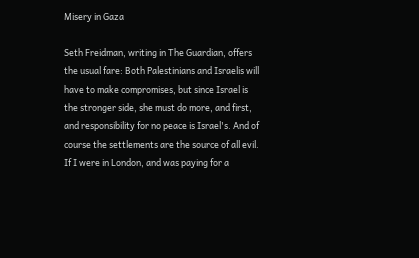Misery in Gaza

Seth Freidman, writing in The Guardian, offers the usual fare: Both Palestinians and Israelis will have to make compromises, but since Israel is the stronger side, she must do more, and first, and responsibility for no peace is Israel's. And of course the settlements are the source of all evil. If I were in London, and was paying for a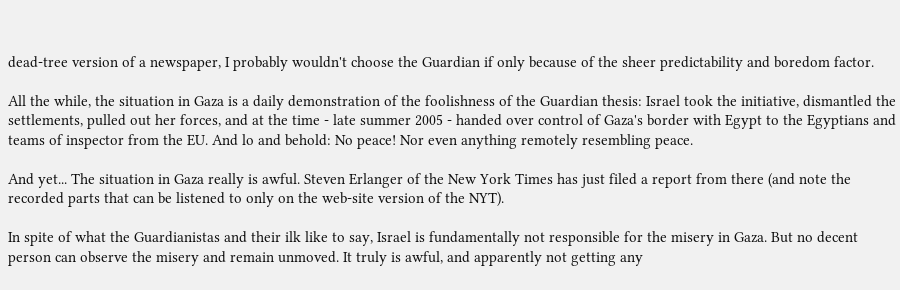dead-tree version of a newspaper, I probably wouldn't choose the Guardian if only because of the sheer predictability and boredom factor.

All the while, the situation in Gaza is a daily demonstration of the foolishness of the Guardian thesis: Israel took the initiative, dismantled the settlements, pulled out her forces, and at the time - late summer 2005 - handed over control of Gaza's border with Egypt to the Egyptians and teams of inspector from the EU. And lo and behold: No peace! Nor even anything remotely resembling peace.

And yet... The situation in Gaza really is awful. Steven Erlanger of the New York Times has just filed a report from there (and note the recorded parts that can be listened to only on the web-site version of the NYT).

In spite of what the Guardianistas and their ilk like to say, Israel is fundamentally not responsible for the misery in Gaza. But no decent person can observe the misery and remain unmoved. It truly is awful, and apparently not getting any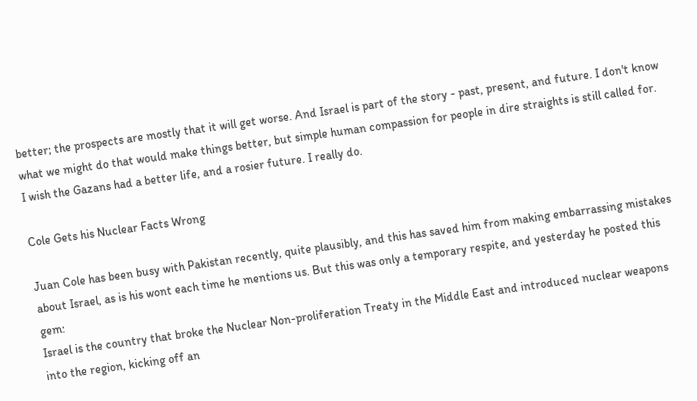better; the prospects are mostly that it will get worse. And Israel is part of the story - past, present, and future. I don't know what we might do that would make things better, but simple human compassion for people in dire straights is still called for. I wish the Gazans had a better life, and a rosier future. I really do.

Cole Gets his Nuclear Facts Wrong

Juan Cole has been busy with Pakistan recently, quite plausibly, and this has saved him from making embarrassing mistakes about Israel, as is his wont each time he mentions us. But this was only a temporary respite, and yesterday he posted this gem:
Israel is the country that broke the Nuclear Non-proliferation Treaty in the Middle East and introduced nuclear weapons into the region, kicking off an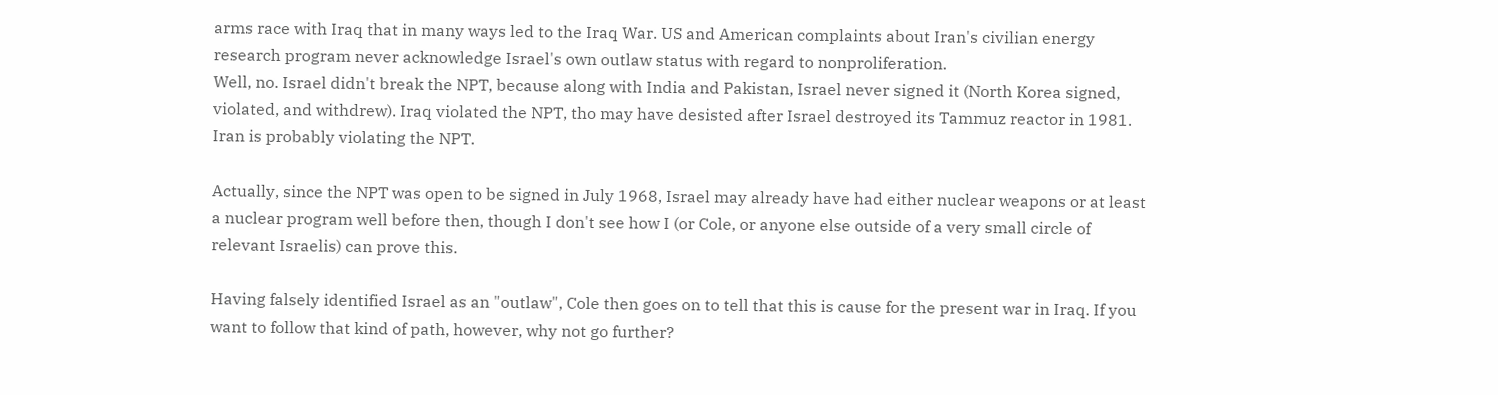arms race with Iraq that in many ways led to the Iraq War. US and American complaints about Iran's civilian energy research program never acknowledge Israel's own outlaw status with regard to nonproliferation.
Well, no. Israel didn't break the NPT, because along with India and Pakistan, Israel never signed it (North Korea signed, violated, and withdrew). Iraq violated the NPT, tho may have desisted after Israel destroyed its Tammuz reactor in 1981. Iran is probably violating the NPT.

Actually, since the NPT was open to be signed in July 1968, Israel may already have had either nuclear weapons or at least a nuclear program well before then, though I don't see how I (or Cole, or anyone else outside of a very small circle of relevant Israelis) can prove this.

Having falsely identified Israel as an "outlaw", Cole then goes on to tell that this is cause for the present war in Iraq. If you want to follow that kind of path, however, why not go further?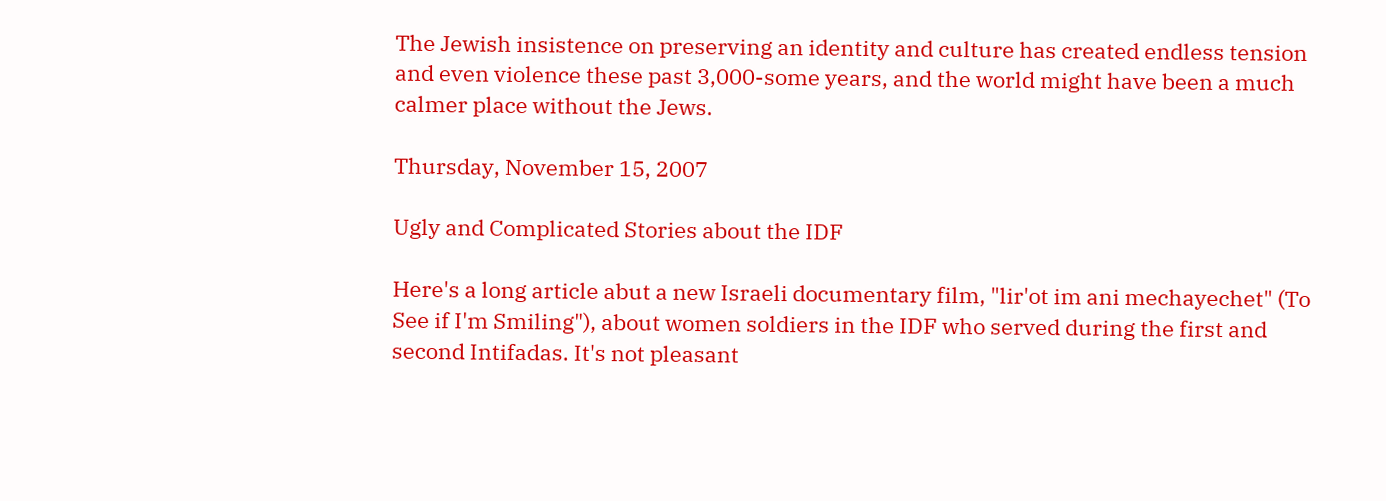The Jewish insistence on preserving an identity and culture has created endless tension and even violence these past 3,000-some years, and the world might have been a much calmer place without the Jews.

Thursday, November 15, 2007

Ugly and Complicated Stories about the IDF

Here's a long article abut a new Israeli documentary film, "lir'ot im ani mechayechet" (To See if I'm Smiling"), about women soldiers in the IDF who served during the first and second Intifadas. It's not pleasant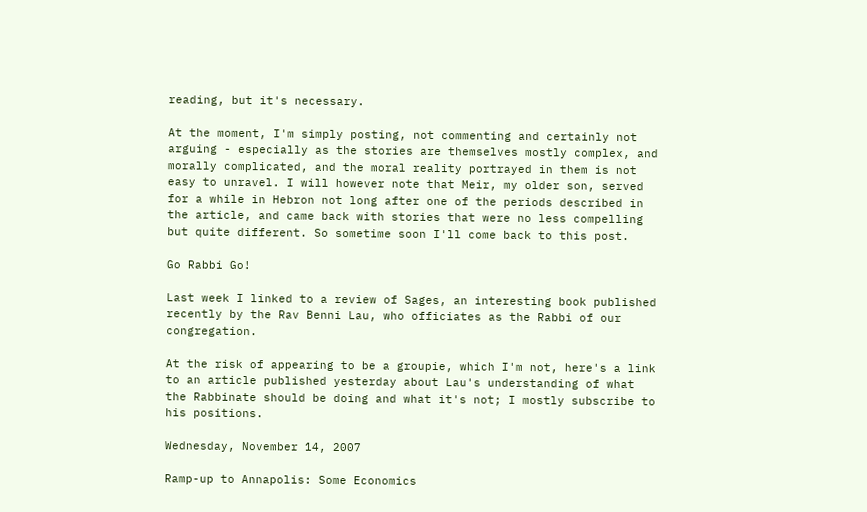reading, but it's necessary.

At the moment, I'm simply posting, not commenting and certainly not arguing - especially as the stories are themselves mostly complex, and morally complicated, and the moral reality portrayed in them is not easy to unravel. I will however note that Meir, my older son, served for a while in Hebron not long after one of the periods described in the article, and came back with stories that were no less compelling but quite different. So sometime soon I'll come back to this post.

Go Rabbi Go!

Last week I linked to a review of Sages, an interesting book published recently by the Rav Benni Lau, who officiates as the Rabbi of our congregation.

At the risk of appearing to be a groupie, which I'm not, here's a link to an article published yesterday about Lau's understanding of what the Rabbinate should be doing and what it's not; I mostly subscribe to his positions.

Wednesday, November 14, 2007

Ramp-up to Annapolis: Some Economics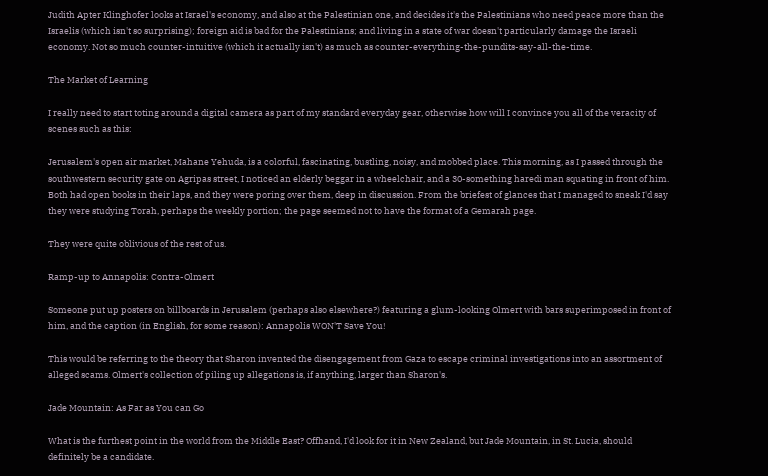Judith Apter Klinghofer looks at Israel's economy, and also at the Palestinian one, and decides it's the Palestinians who need peace more than the Israelis (which isn't so surprising); foreign aid is bad for the Palestinians; and living in a state of war doesn't particularly damage the Israeli economy. Not so much counter-intuitive (which it actually isn't) as much as counter-everything-the-pundits-say-all-the-time.

The Market of Learning

I really need to start toting around a digital camera as part of my standard everyday gear, otherwise how will I convince you all of the veracity of scenes such as this:

Jerusalem's open air market, Mahane Yehuda, is a colorful, fascinating, bustling, noisy, and mobbed place. This morning, as I passed through the southwestern security gate on Agripas street, I noticed an elderly beggar in a wheelchair, and a 30-something haredi man squating in front of him. Both had open books in their laps, and they were poring over them, deep in discussion. From the briefest of glances that I managed to sneak I'd say they were studying Torah, perhaps the weekly portion; the page seemed not to have the format of a Gemarah page.

They were quite oblivious of the rest of us.

Ramp-up to Annapolis: Contra-Olmert

Someone put up posters on billboards in Jerusalem (perhaps also elsewhere?) featuring a glum-looking Olmert with bars superimposed in front of him, and the caption (in English, for some reason): Annapolis WON'T Save You!

This would be referring to the theory that Sharon invented the disengagement from Gaza to escape criminal investigations into an assortment of alleged scams. Olmert's collection of piling up allegations is, if anything, larger than Sharon's.

Jade Mountain: As Far as You can Go

What is the furthest point in the world from the Middle East? Offhand, I'd look for it in New Zealand, but Jade Mountain, in St. Lucia, should definitely be a candidate.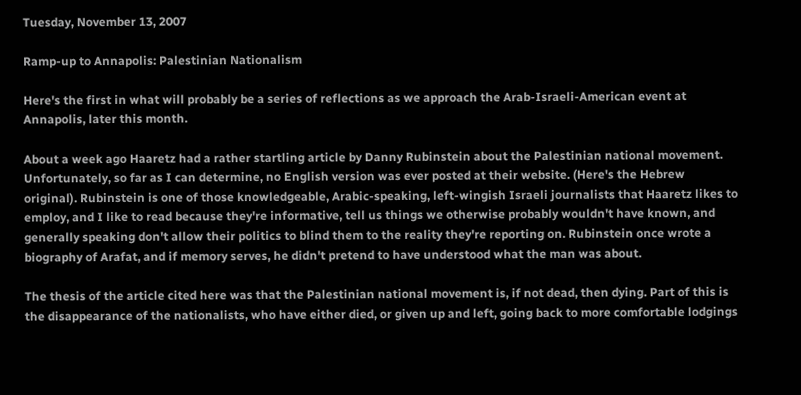Tuesday, November 13, 2007

Ramp-up to Annapolis: Palestinian Nationalism

Here's the first in what will probably be a series of reflections as we approach the Arab-Israeli-American event at Annapolis, later this month.

About a week ago Haaretz had a rather startling article by Danny Rubinstein about the Palestinian national movement. Unfortunately, so far as I can determine, no English version was ever posted at their website. (Here's the Hebrew original). Rubinstein is one of those knowledgeable, Arabic-speaking, left-wingish Israeli journalists that Haaretz likes to employ, and I like to read because they're informative, tell us things we otherwise probably wouldn't have known, and generally speaking don't allow their politics to blind them to the reality they're reporting on. Rubinstein once wrote a biography of Arafat, and if memory serves, he didn't pretend to have understood what the man was about.

The thesis of the article cited here was that the Palestinian national movement is, if not dead, then dying. Part of this is the disappearance of the nationalists, who have either died, or given up and left, going back to more comfortable lodgings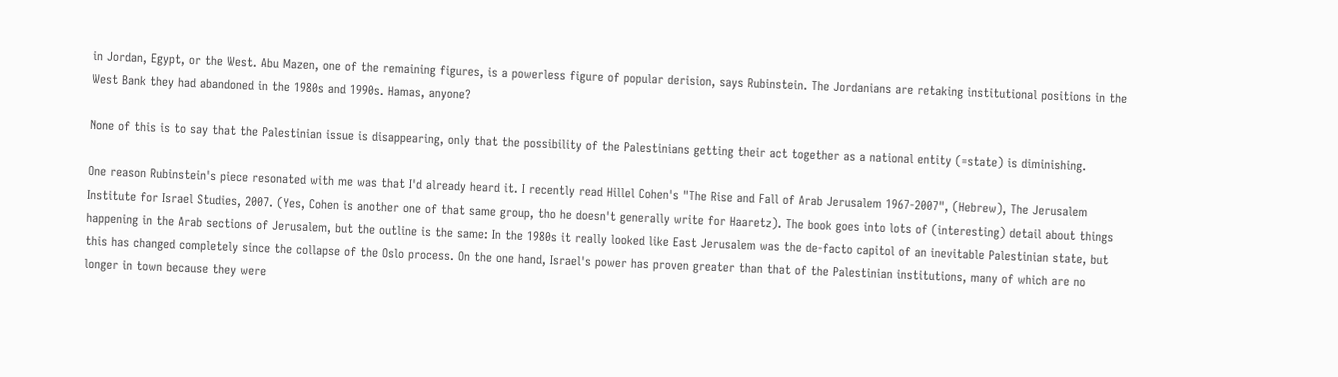in Jordan, Egypt, or the West. Abu Mazen, one of the remaining figures, is a powerless figure of popular derision, says Rubinstein. The Jordanians are retaking institutional positions in the West Bank they had abandoned in the 1980s and 1990s. Hamas, anyone?

None of this is to say that the Palestinian issue is disappearing, only that the possibility of the Palestinians getting their act together as a national entity (=state) is diminishing.

One reason Rubinstein's piece resonated with me was that I'd already heard it. I recently read Hillel Cohen's "The Rise and Fall of Arab Jerusalem 1967-2007", (Hebrew), The Jerusalem Institute for Israel Studies, 2007. (Yes, Cohen is another one of that same group, tho he doesn't generally write for Haaretz). The book goes into lots of (interesting) detail about things happening in the Arab sections of Jerusalem, but the outline is the same: In the 1980s it really looked like East Jerusalem was the de-facto capitol of an inevitable Palestinian state, but this has changed completely since the collapse of the Oslo process. On the one hand, Israel's power has proven greater than that of the Palestinian institutions, many of which are no longer in town because they were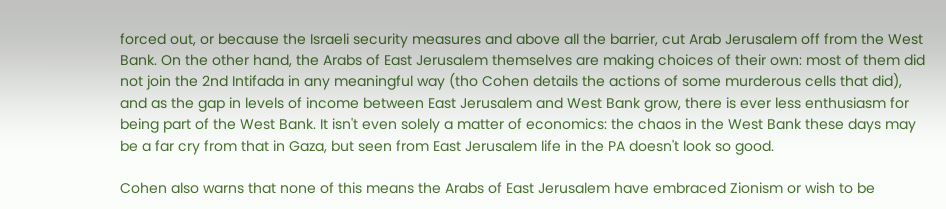forced out, or because the Israeli security measures and above all the barrier, cut Arab Jerusalem off from the West Bank. On the other hand, the Arabs of East Jerusalem themselves are making choices of their own: most of them did not join the 2nd Intifada in any meaningful way (tho Cohen details the actions of some murderous cells that did), and as the gap in levels of income between East Jerusalem and West Bank grow, there is ever less enthusiasm for being part of the West Bank. It isn't even solely a matter of economics: the chaos in the West Bank these days may be a far cry from that in Gaza, but seen from East Jerusalem life in the PA doesn't look so good.

Cohen also warns that none of this means the Arabs of East Jerusalem have embraced Zionism or wish to be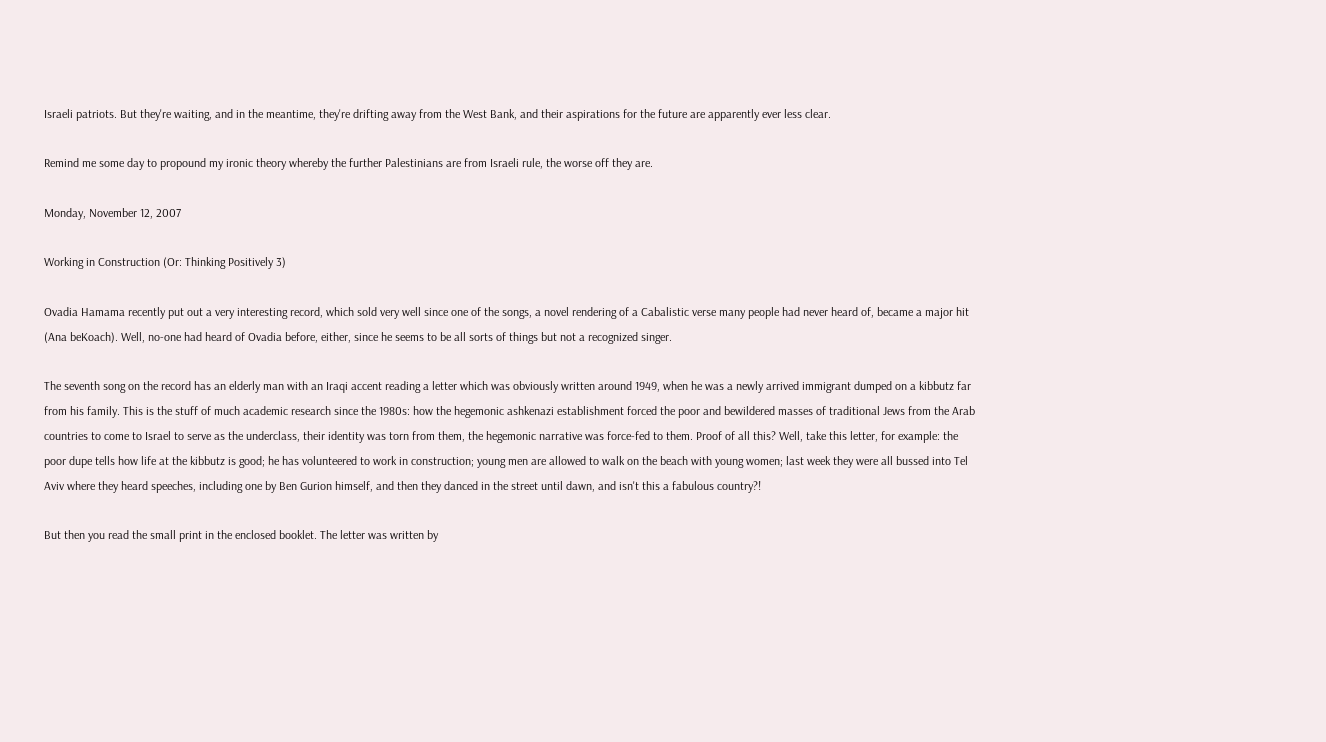Israeli patriots. But they're waiting, and in the meantime, they're drifting away from the West Bank, and their aspirations for the future are apparently ever less clear.

Remind me some day to propound my ironic theory whereby the further Palestinians are from Israeli rule, the worse off they are.

Monday, November 12, 2007

Working in Construction (Or: Thinking Positively 3)

Ovadia Hamama recently put out a very interesting record, which sold very well since one of the songs, a novel rendering of a Cabalistic verse many people had never heard of, became a major hit (Ana beKoach). Well, no-one had heard of Ovadia before, either, since he seems to be all sorts of things but not a recognized singer.

The seventh song on the record has an elderly man with an Iraqi accent reading a letter which was obviously written around 1949, when he was a newly arrived immigrant dumped on a kibbutz far from his family. This is the stuff of much academic research since the 1980s: how the hegemonic ashkenazi establishment forced the poor and bewildered masses of traditional Jews from the Arab countries to come to Israel to serve as the underclass, their identity was torn from them, the hegemonic narrative was force-fed to them. Proof of all this? Well, take this letter, for example: the poor dupe tells how life at the kibbutz is good; he has volunteered to work in construction; young men are allowed to walk on the beach with young women; last week they were all bussed into Tel Aviv where they heard speeches, including one by Ben Gurion himself, and then they danced in the street until dawn, and isn't this a fabulous country?!

But then you read the small print in the enclosed booklet. The letter was written by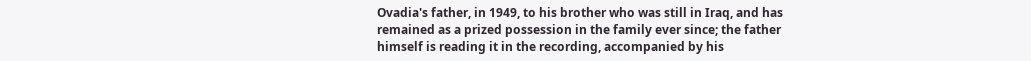Ovadia's father, in 1949, to his brother who was still in Iraq, and has remained as a prized possession in the family ever since; the father himself is reading it in the recording, accompanied by his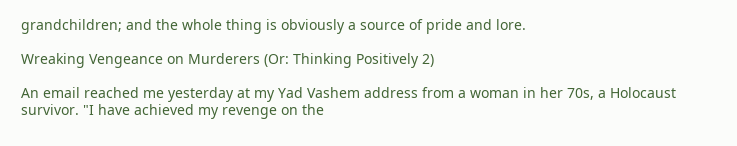grandchildren; and the whole thing is obviously a source of pride and lore.

Wreaking Vengeance on Murderers (Or: Thinking Positively 2)

An email reached me yesterday at my Yad Vashem address from a woman in her 70s, a Holocaust survivor. "I have achieved my revenge on the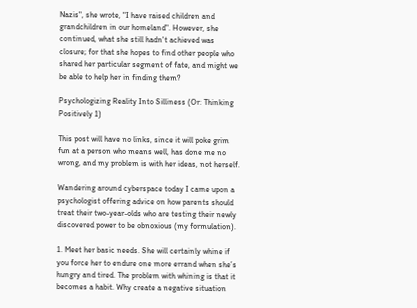Nazis", she wrote, "I have raised children and grandchildren in our homeland". However, she continued, what she still hadn't achieved was closure; for that she hopes to find other people who shared her particular segment of fate, and might we be able to help her in finding them?

Psychologizing Reality Into Silliness (Or: Thinking Positively 1)

This post will have no links, since it will poke grim fun at a person who means well, has done me no wrong, and my problem is with her ideas, not herself.

Wandering around cyberspace today I came upon a psychologist offering advice on how parents should treat their two-year-olds who are testing their newly discovered power to be obnoxious (my formulation).

1. Meet her basic needs. She will certainly whine if you force her to endure one more errand when she’s hungry and tired. The problem with whining is that it becomes a habit. Why create a negative situation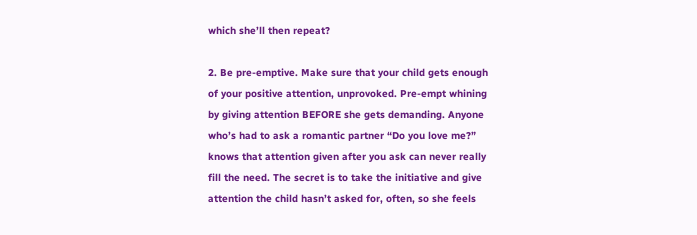which she’ll then repeat?

2. Be pre-emptive. Make sure that your child gets enough of your positive attention, unprovoked. Pre-empt whining by giving attention BEFORE she gets demanding. Anyone who’s had to ask a romantic partner “Do you love me?” knows that attention given after you ask can never really fill the need. The secret is to take the initiative and give attention the child hasn’t asked for, often, so she feels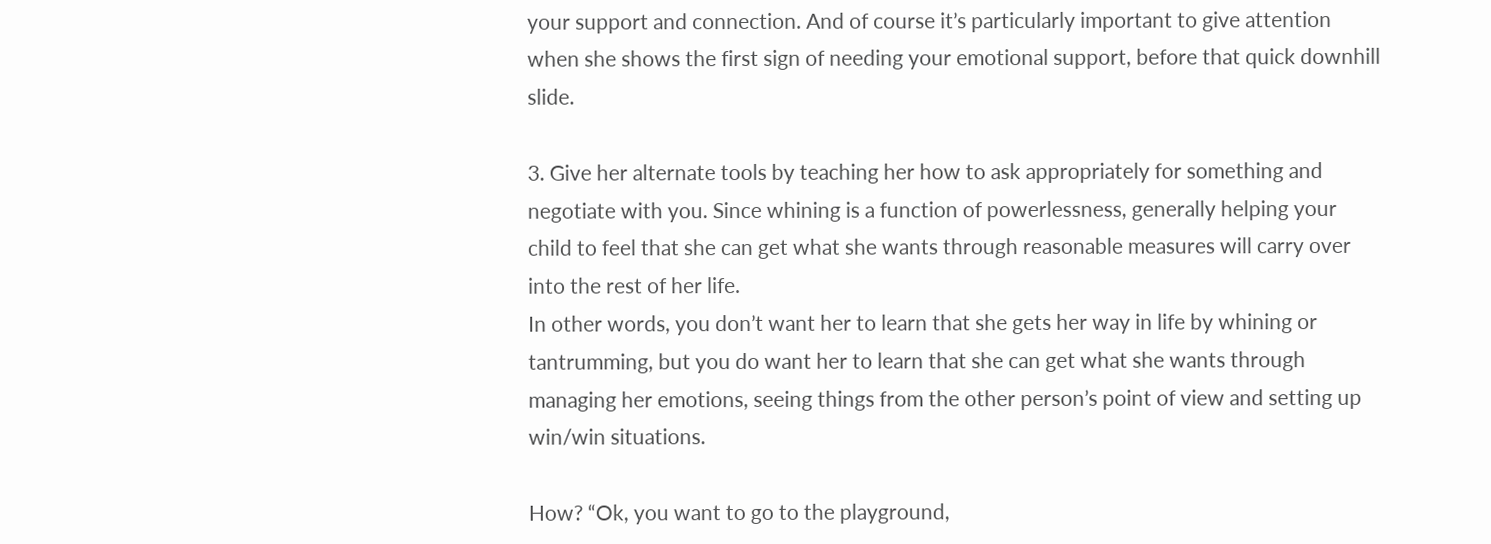your support and connection. And of course it’s particularly important to give attention when she shows the first sign of needing your emotional support, before that quick downhill slide.

3. Give her alternate tools by teaching her how to ask appropriately for something and negotiate with you. Since whining is a function of powerlessness, generally helping your child to feel that she can get what she wants through reasonable measures will carry over into the rest of her life.
In other words, you don’t want her to learn that she gets her way in life by whining or tantrumming, but you do want her to learn that she can get what she wants through managing her emotions, seeing things from the other person’s point of view and setting up win/win situations.

How? “Ok, you want to go to the playground,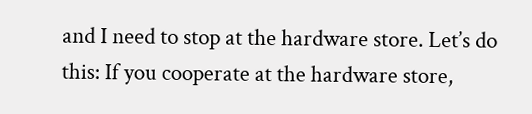and I need to stop at the hardware store. Let’s do this: If you cooperate at the hardware store,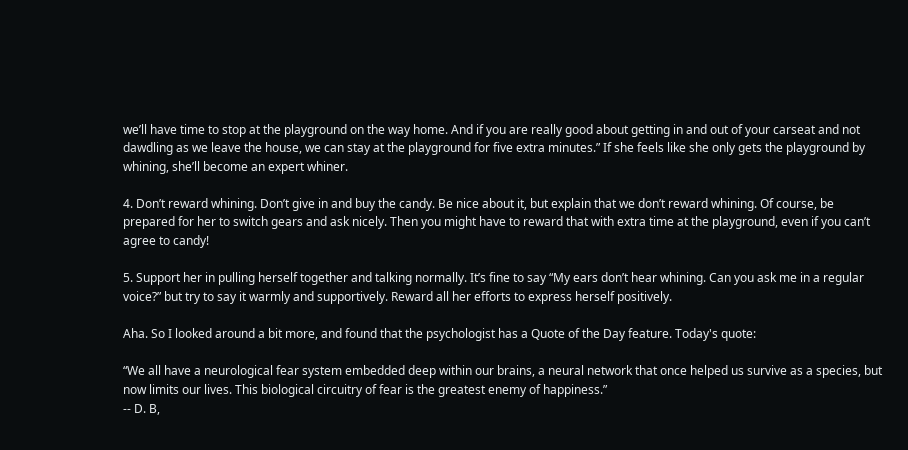we’ll have time to stop at the playground on the way home. And if you are really good about getting in and out of your carseat and not dawdling as we leave the house, we can stay at the playground for five extra minutes.” If she feels like she only gets the playground by whining, she’ll become an expert whiner.

4. Don’t reward whining. Don’t give in and buy the candy. Be nice about it, but explain that we don’t reward whining. Of course, be prepared for her to switch gears and ask nicely. Then you might have to reward that with extra time at the playground, even if you can’t agree to candy!

5. Support her in pulling herself together and talking normally. It’s fine to say “My ears don’t hear whining. Can you ask me in a regular voice?” but try to say it warmly and supportively. Reward all her efforts to express herself positively.

Aha. So I looked around a bit more, and found that the psychologist has a Quote of the Day feature. Today's quote:

“We all have a neurological fear system embedded deep within our brains, a neural network that once helped us survive as a species, but now limits our lives. This biological circuitry of fear is the greatest enemy of happiness.”
-- D. B,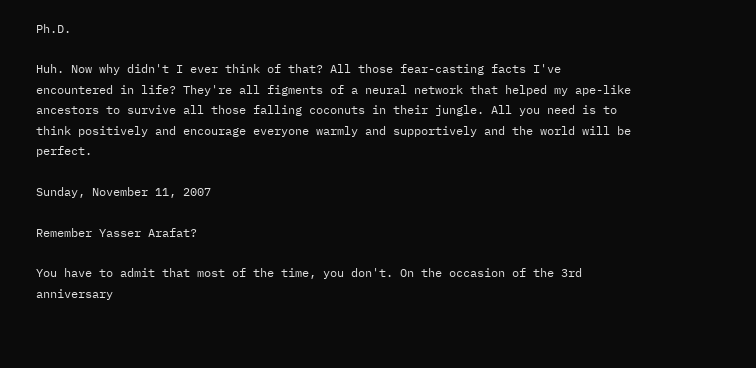Ph.D.

Huh. Now why didn't I ever think of that? All those fear-casting facts I've encountered in life? They're all figments of a neural network that helped my ape-like ancestors to survive all those falling coconuts in their jungle. All you need is to think positively and encourage everyone warmly and supportively and the world will be perfect.

Sunday, November 11, 2007

Remember Yasser Arafat?

You have to admit that most of the time, you don't. On the occasion of the 3rd anniversary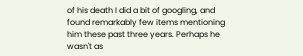of his death I did a bit of googling, and found remarkably few items mentioning him these past three years. Perhaps he wasn't as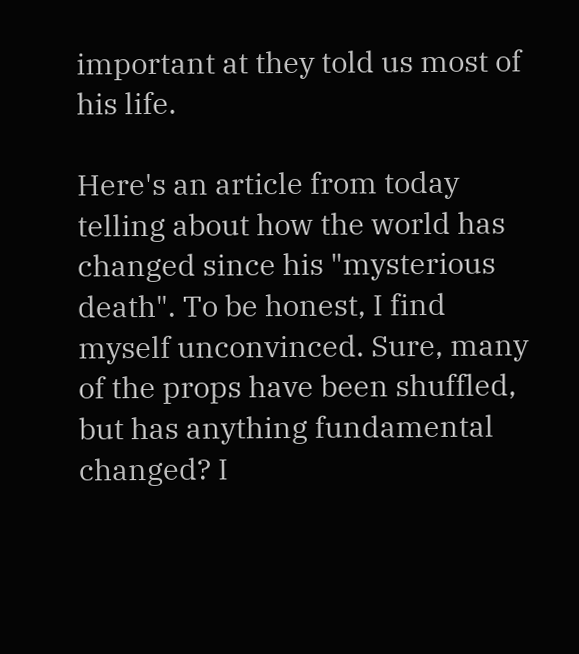important at they told us most of his life.

Here's an article from today telling about how the world has changed since his "mysterious death". To be honest, I find myself unconvinced. Sure, many of the props have been shuffled, but has anything fundamental changed? I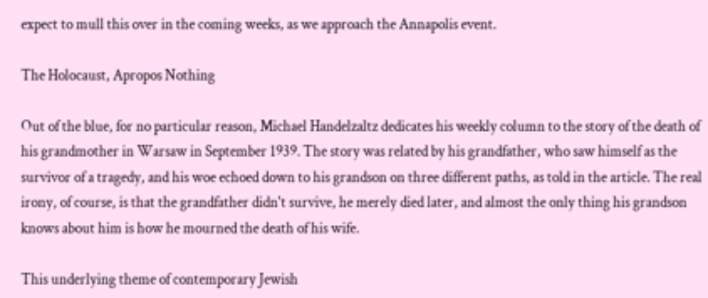expect to mull this over in the coming weeks, as we approach the Annapolis event.

The Holocaust, Apropos Nothing

Out of the blue, for no particular reason, Michael Handelzaltz dedicates his weekly column to the story of the death of his grandmother in Warsaw in September 1939. The story was related by his grandfather, who saw himself as the survivor of a tragedy, and his woe echoed down to his grandson on three different paths, as told in the article. The real irony, of course, is that the grandfather didn't survive, he merely died later, and almost the only thing his grandson knows about him is how he mourned the death of his wife.

This underlying theme of contemporary Jewish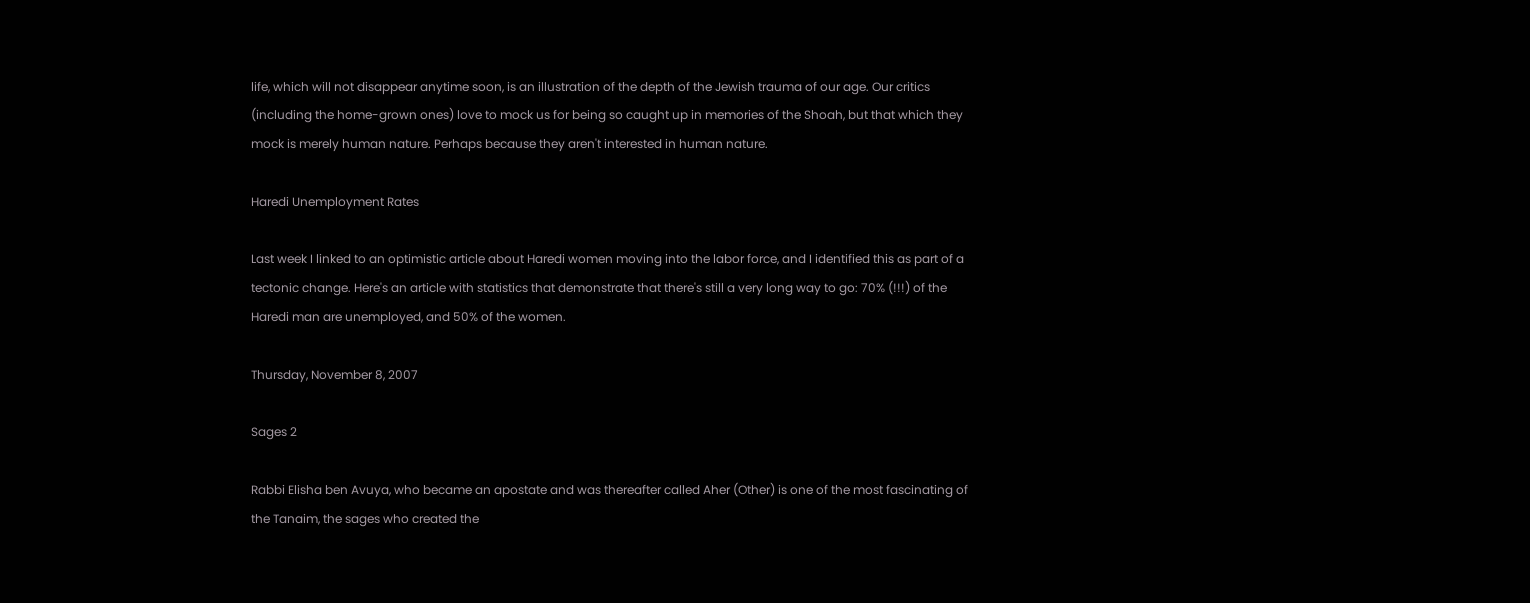life, which will not disappear anytime soon, is an illustration of the depth of the Jewish trauma of our age. Our critics (including the home-grown ones) love to mock us for being so caught up in memories of the Shoah, but that which they mock is merely human nature. Perhaps because they aren't interested in human nature.

Haredi Unemployment Rates

Last week I linked to an optimistic article about Haredi women moving into the labor force, and I identified this as part of a tectonic change. Here's an article with statistics that demonstrate that there's still a very long way to go: 70% (!!!) of the Haredi man are unemployed, and 50% of the women.

Thursday, November 8, 2007

Sages 2

Rabbi Elisha ben Avuya, who became an apostate and was thereafter called Aher (Other) is one of the most fascinating of the Tanaim, the sages who created the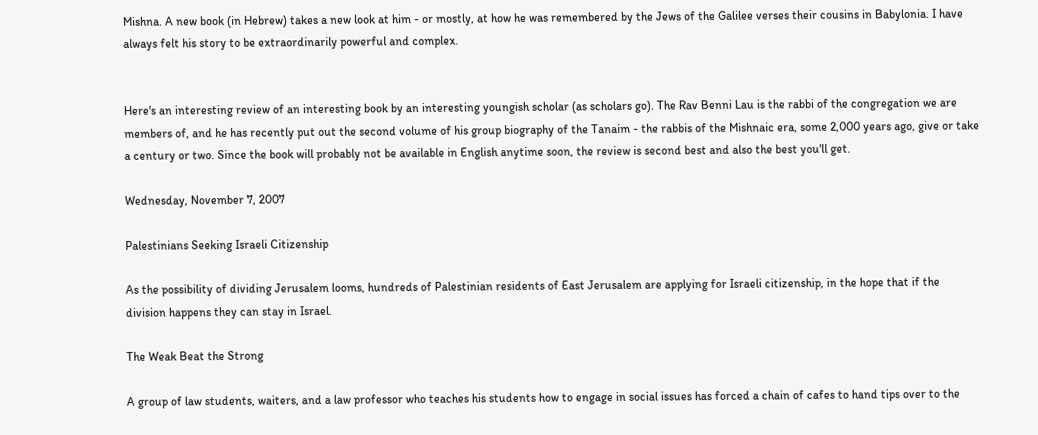Mishna. A new book (in Hebrew) takes a new look at him - or mostly, at how he was remembered by the Jews of the Galilee verses their cousins in Babylonia. I have always felt his story to be extraordinarily powerful and complex.


Here's an interesting review of an interesting book by an interesting youngish scholar (as scholars go). The Rav Benni Lau is the rabbi of the congregation we are members of, and he has recently put out the second volume of his group biography of the Tanaim - the rabbis of the Mishnaic era, some 2,000 years ago, give or take a century or two. Since the book will probably not be available in English anytime soon, the review is second best and also the best you'll get.

Wednesday, November 7, 2007

Palestinians Seeking Israeli Citizenship

As the possibility of dividing Jerusalem looms, hundreds of Palestinian residents of East Jerusalem are applying for Israeli citizenship, in the hope that if the division happens they can stay in Israel.

The Weak Beat the Strong

A group of law students, waiters, and a law professor who teaches his students how to engage in social issues has forced a chain of cafes to hand tips over to the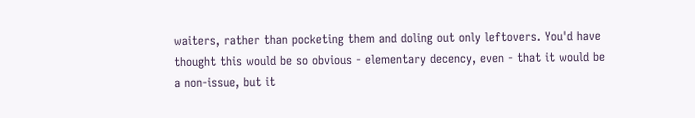waiters, rather than pocketing them and doling out only leftovers. You'd have thought this would be so obvious - elementary decency, even - that it would be a non-issue, but it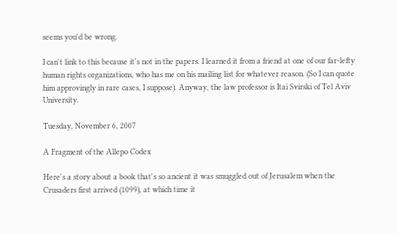seems you'd be wrong.

I can't link to this because it's not in the papers. I learned it from a friend at one of our far-lefty human rights organizations, who has me on his mailing list for whatever reason. (So I can quote him approvingly in rare cases, I suppose). Anyway, the law professor is Itai Svirski of Tel Aviv University.

Tuesday, November 6, 2007

A Fragment of the Allepo Codex

Here's a story about a book that's so ancient it was smuggled out of Jerusalem when the Crusaders first arrived (1099), at which time it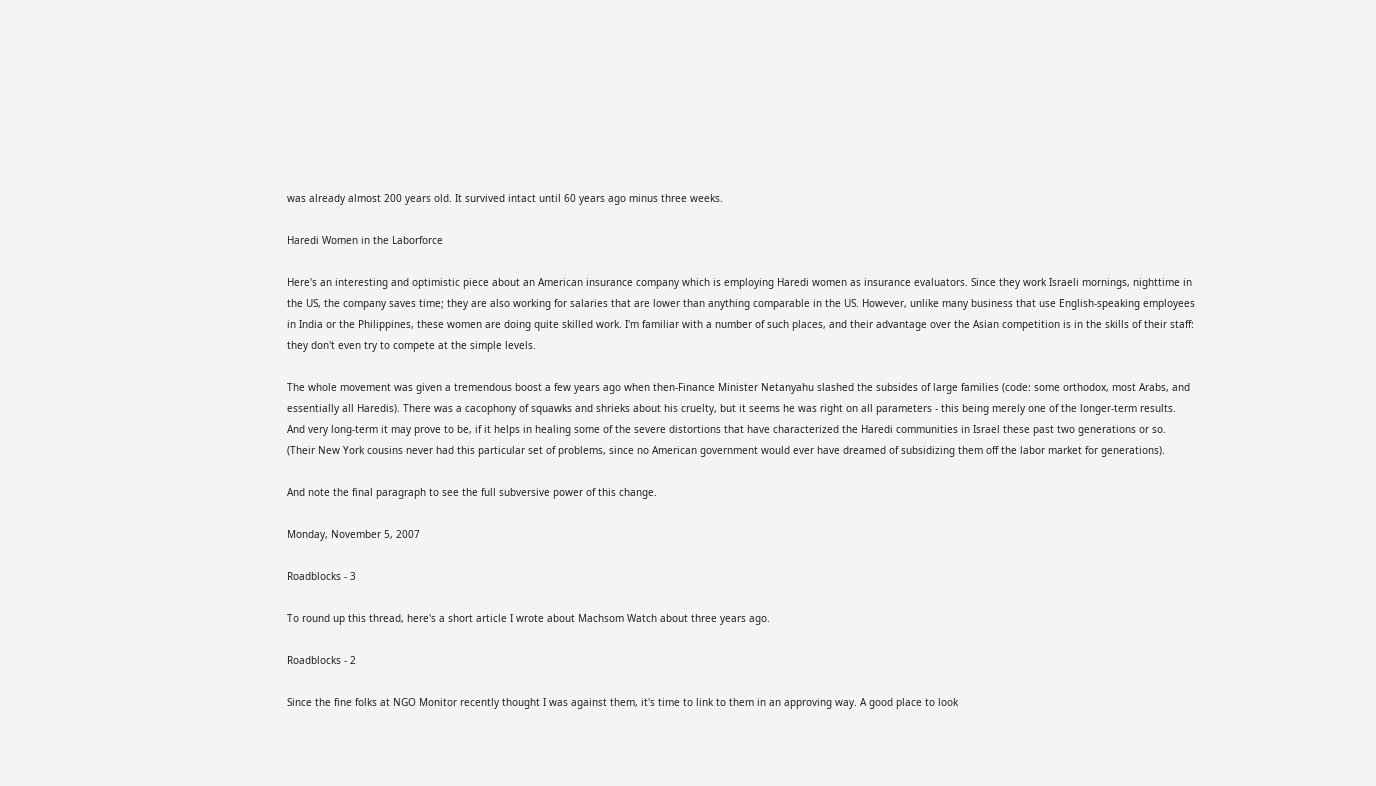was already almost 200 years old. It survived intact until 60 years ago minus three weeks.

Haredi Women in the Laborforce

Here's an interesting and optimistic piece about an American insurance company which is employing Haredi women as insurance evaluators. Since they work Israeli mornings, nighttime in the US, the company saves time; they are also working for salaries that are lower than anything comparable in the US. However, unlike many business that use English-speaking employees in India or the Philippines, these women are doing quite skilled work. I'm familiar with a number of such places, and their advantage over the Asian competition is in the skills of their staff: they don't even try to compete at the simple levels.

The whole movement was given a tremendous boost a few years ago when then-Finance Minister Netanyahu slashed the subsides of large families (code: some orthodox, most Arabs, and essentially all Haredis). There was a cacophony of squawks and shrieks about his cruelty, but it seems he was right on all parameters - this being merely one of the longer-term results. And very long-term it may prove to be, if it helps in healing some of the severe distortions that have characterized the Haredi communities in Israel these past two generations or so. (Their New York cousins never had this particular set of problems, since no American government would ever have dreamed of subsidizing them off the labor market for generations).

And note the final paragraph to see the full subversive power of this change.

Monday, November 5, 2007

Roadblocks - 3

To round up this thread, here's a short article I wrote about Machsom Watch about three years ago.

Roadblocks - 2

Since the fine folks at NGO Monitor recently thought I was against them, it's time to link to them in an approving way. A good place to look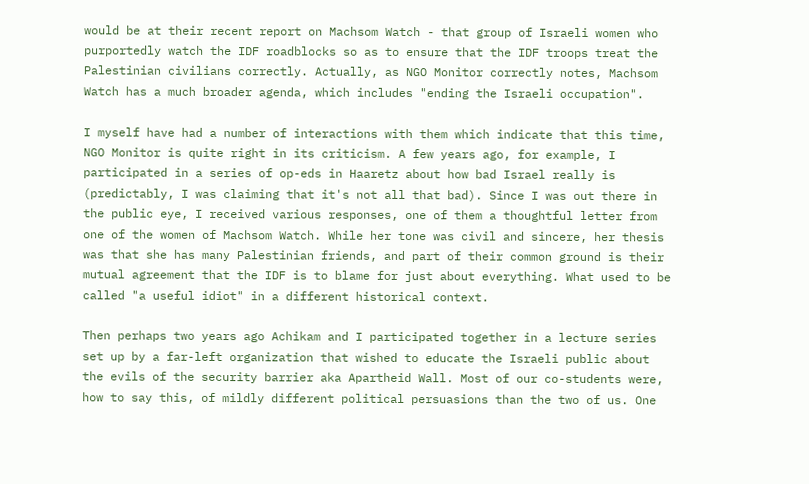would be at their recent report on Machsom Watch - that group of Israeli women who purportedly watch the IDF roadblocks so as to ensure that the IDF troops treat the Palestinian civilians correctly. Actually, as NGO Monitor correctly notes, Machsom Watch has a much broader agenda, which includes "ending the Israeli occupation".

I myself have had a number of interactions with them which indicate that this time, NGO Monitor is quite right in its criticism. A few years ago, for example, I participated in a series of op-eds in Haaretz about how bad Israel really is (predictably, I was claiming that it's not all that bad). Since I was out there in the public eye, I received various responses, one of them a thoughtful letter from one of the women of Machsom Watch. While her tone was civil and sincere, her thesis was that she has many Palestinian friends, and part of their common ground is their mutual agreement that the IDF is to blame for just about everything. What used to be called "a useful idiot" in a different historical context.

Then perhaps two years ago Achikam and I participated together in a lecture series set up by a far-left organization that wished to educate the Israeli public about the evils of the security barrier aka Apartheid Wall. Most of our co-students were, how to say this, of mildly different political persuasions than the two of us. One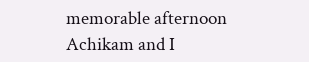memorable afternoon Achikam and I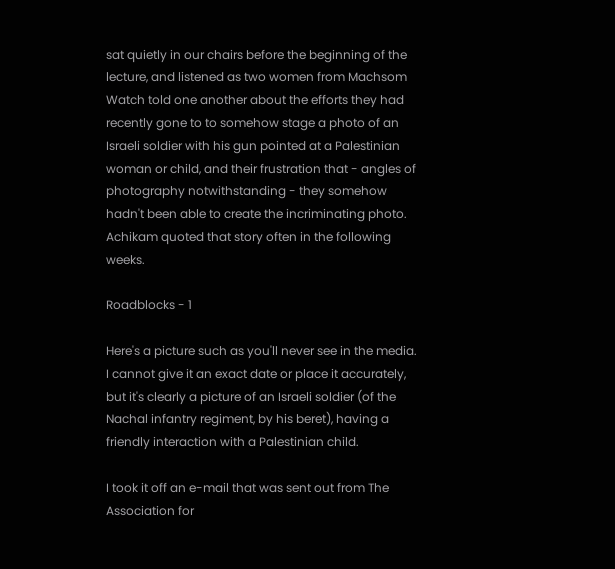sat quietly in our chairs before the beginning of the lecture, and listened as two women from Machsom Watch told one another about the efforts they had recently gone to to somehow stage a photo of an Israeli soldier with his gun pointed at a Palestinian woman or child, and their frustration that - angles of photography notwithstanding - they somehow hadn't been able to create the incriminating photo. Achikam quoted that story often in the following weeks.

Roadblocks - 1

Here's a picture such as you'll never see in the media. I cannot give it an exact date or place it accurately, but it's clearly a picture of an Israeli soldier (of the Nachal infantry regiment, by his beret), having a friendly interaction with a Palestinian child.

I took it off an e-mail that was sent out from The Association for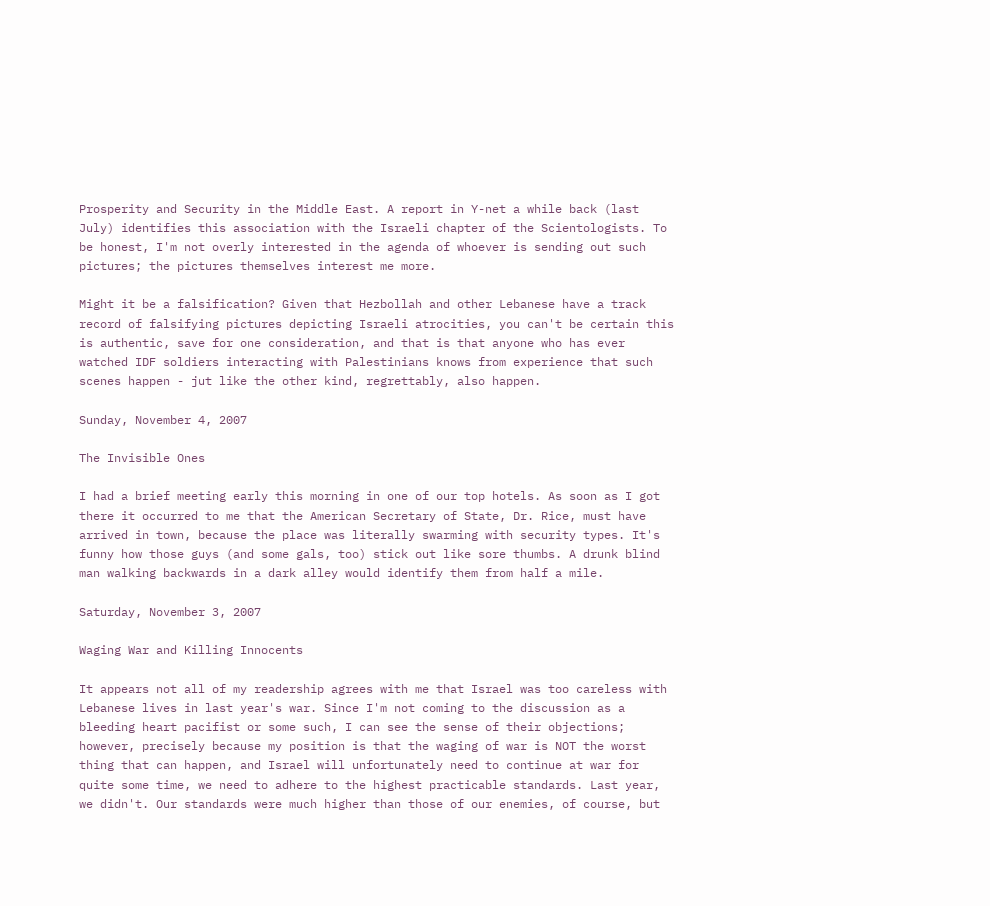Prosperity and Security in the Middle East. A report in Y-net a while back (last July) identifies this association with the Israeli chapter of the Scientologists. To be honest, I'm not overly interested in the agenda of whoever is sending out such pictures; the pictures themselves interest me more.

Might it be a falsification? Given that Hezbollah and other Lebanese have a track record of falsifying pictures depicting Israeli atrocities, you can't be certain this is authentic, save for one consideration, and that is that anyone who has ever watched IDF soldiers interacting with Palestinians knows from experience that such scenes happen - jut like the other kind, regrettably, also happen.

Sunday, November 4, 2007

The Invisible Ones

I had a brief meeting early this morning in one of our top hotels. As soon as I got there it occurred to me that the American Secretary of State, Dr. Rice, must have arrived in town, because the place was literally swarming with security types. It's funny how those guys (and some gals, too) stick out like sore thumbs. A drunk blind man walking backwards in a dark alley would identify them from half a mile.

Saturday, November 3, 2007

Waging War and Killing Innocents

It appears not all of my readership agrees with me that Israel was too careless with Lebanese lives in last year's war. Since I'm not coming to the discussion as a bleeding heart pacifist or some such, I can see the sense of their objections; however, precisely because my position is that the waging of war is NOT the worst thing that can happen, and Israel will unfortunately need to continue at war for quite some time, we need to adhere to the highest practicable standards. Last year, we didn't. Our standards were much higher than those of our enemies, of course, but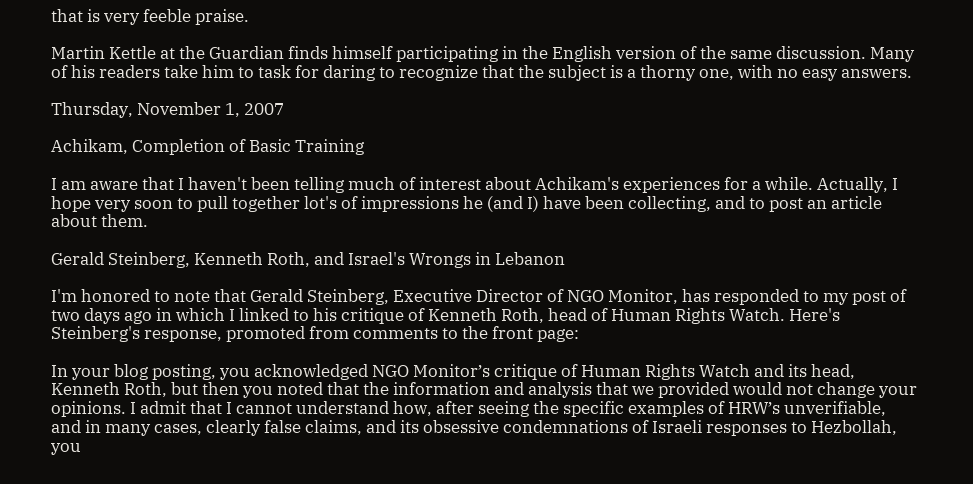that is very feeble praise.

Martin Kettle at the Guardian finds himself participating in the English version of the same discussion. Many of his readers take him to task for daring to recognize that the subject is a thorny one, with no easy answers.

Thursday, November 1, 2007

Achikam, Completion of Basic Training

I am aware that I haven't been telling much of interest about Achikam's experiences for a while. Actually, I hope very soon to pull together lot's of impressions he (and I) have been collecting, and to post an article about them.

Gerald Steinberg, Kenneth Roth, and Israel's Wrongs in Lebanon

I'm honored to note that Gerald Steinberg, Executive Director of NGO Monitor, has responded to my post of two days ago in which I linked to his critique of Kenneth Roth, head of Human Rights Watch. Here's Steinberg's response, promoted from comments to the front page:

In your blog posting, you acknowledged NGO Monitor’s critique of Human Rights Watch and its head, Kenneth Roth, but then you noted that the information and analysis that we provided would not change your opinions. I admit that I cannot understand how, after seeing the specific examples of HRW’s unverifiable, and in many cases, clearly false claims, and its obsessive condemnations of Israeli responses to Hezbollah, you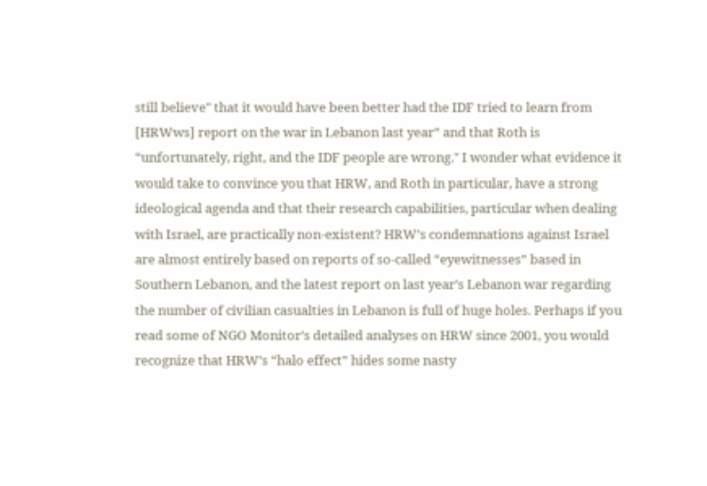still believe" that it would have been better had the IDF tried to learn from [HRWws] report on the war in Lebanon last year” and that Roth is “unfortunately, right, and the IDF people are wrong." I wonder what evidence it would take to convince you that HRW, and Roth in particular, have a strong ideological agenda and that their research capabilities, particular when dealing with Israel, are practically non-existent? HRW’s condemnations against Israel are almost entirely based on reports of so-called “eyewitnesses” based in Southern Lebanon, and the latest report on last year’s Lebanon war regarding the number of civilian casualties in Lebanon is full of huge holes. Perhaps if you read some of NGO Monitor’s detailed analyses on HRW since 2001, you would recognize that HRW’s “halo effect” hides some nasty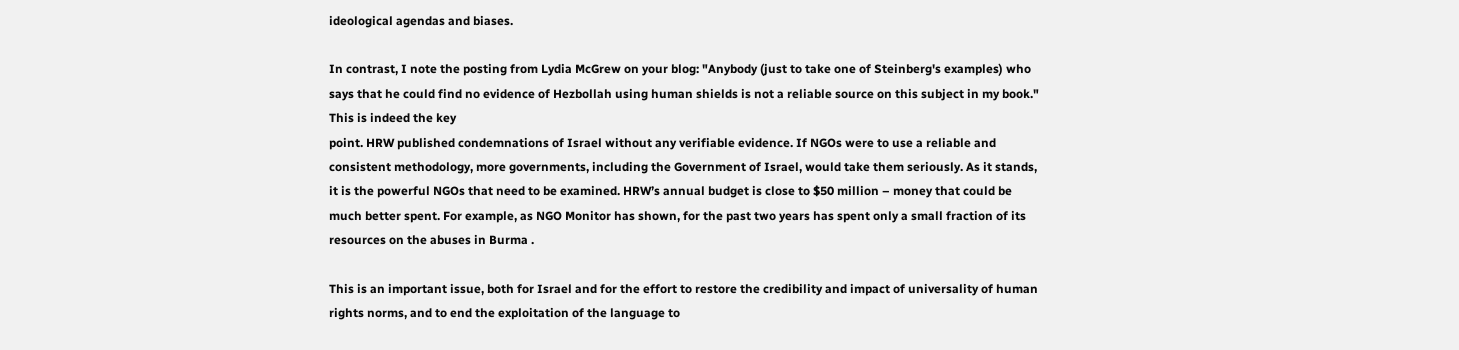ideological agendas and biases.

In contrast, I note the posting from Lydia McGrew on your blog: "Anybody (just to take one of Steinberg's examples) who says that he could find no evidence of Hezbollah using human shields is not a reliable source on this subject in my book." This is indeed the key
point. HRW published condemnations of Israel without any verifiable evidence. If NGOs were to use a reliable and consistent methodology, more governments, including the Government of Israel, would take them seriously. As it stands, it is the powerful NGOs that need to be examined. HRW’s annual budget is close to $50 million – money that could be much better spent. For example, as NGO Monitor has shown, for the past two years has spent only a small fraction of its resources on the abuses in Burma .

This is an important issue, both for Israel and for the effort to restore the credibility and impact of universality of human rights norms, and to end the exploitation of the language to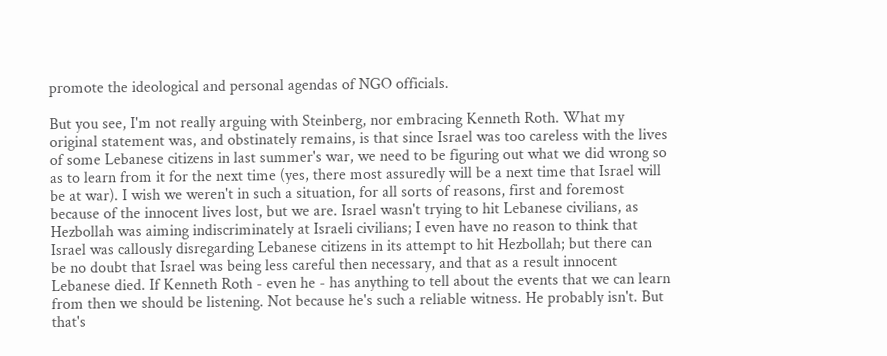promote the ideological and personal agendas of NGO officials.

But you see, I'm not really arguing with Steinberg, nor embracing Kenneth Roth. What my original statement was, and obstinately remains, is that since Israel was too careless with the lives of some Lebanese citizens in last summer's war, we need to be figuring out what we did wrong so as to learn from it for the next time (yes, there most assuredly will be a next time that Israel will be at war). I wish we weren't in such a situation, for all sorts of reasons, first and foremost because of the innocent lives lost, but we are. Israel wasn't trying to hit Lebanese civilians, as Hezbollah was aiming indiscriminately at Israeli civilians; I even have no reason to think that Israel was callously disregarding Lebanese citizens in its attempt to hit Hezbollah; but there can be no doubt that Israel was being less careful then necessary, and that as a result innocent Lebanese died. If Kenneth Roth - even he - has anything to tell about the events that we can learn from then we should be listening. Not because he's such a reliable witness. He probably isn't. But that's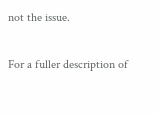not the issue.

For a fuller description of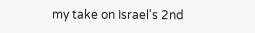my take on Israel's 2nd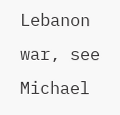Lebanon war, see Michael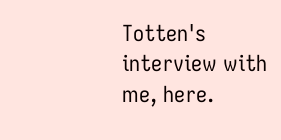Totten's interview with me, here.